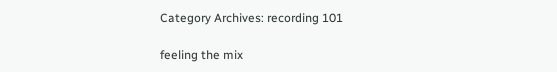Category Archives: recording 101

feeling the mix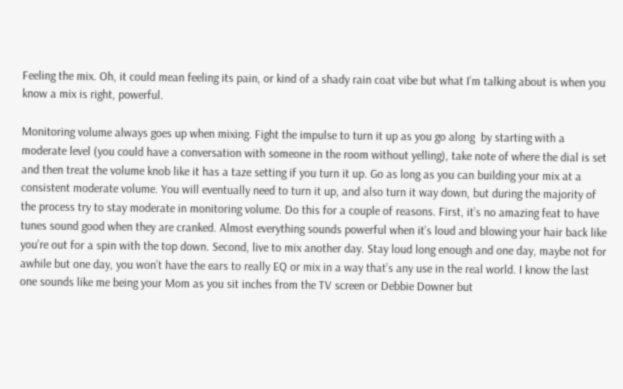Feeling the mix. Oh, it could mean feeling its pain, or kind of a shady rain coat vibe but what I’m talking about is when you know a mix is right, powerful.

Monitoring volume always goes up when mixing. Fight the impulse to turn it up as you go along  by starting with a moderate level (you could have a conversation with someone in the room without yelling), take note of where the dial is set and then treat the volume knob like it has a taze setting if you turn it up. Go as long as you can building your mix at a consistent moderate volume. You will eventually need to turn it up, and also turn it way down, but during the majority of the process try to stay moderate in monitoring volume. Do this for a couple of reasons. First, it’s no amazing feat to have tunes sound good when they are cranked. Almost everything sounds powerful when it’s loud and blowing your hair back like you’re out for a spin with the top down. Second, live to mix another day. Stay loud long enough and one day, maybe not for awhile but one day, you won’t have the ears to really EQ or mix in a way that’s any use in the real world. I know the last one sounds like me being your Mom as you sit inches from the TV screen or Debbie Downer but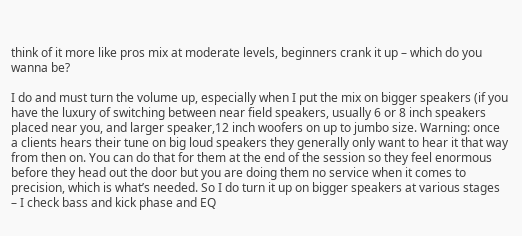think of it more like pros mix at moderate levels, beginners crank it up – which do you wanna be?

I do and must turn the volume up, especially when I put the mix on bigger speakers (if you have the luxury of switching between near field speakers, usually 6 or 8 inch speakers placed near you, and larger speaker,12 inch woofers on up to jumbo size. Warning: once a clients hears their tune on big loud speakers they generally only want to hear it that way from then on. You can do that for them at the end of the session so they feel enormous before they head out the door but you are doing them no service when it comes to precision, which is what’s needed. So I do turn it up on bigger speakers at various stages – I check bass and kick phase and EQ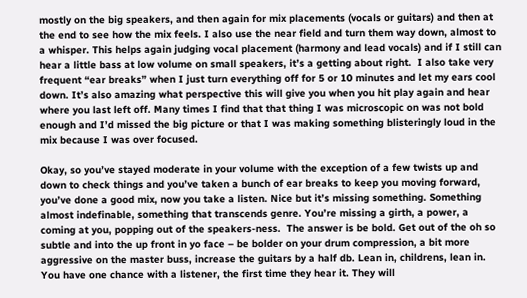mostly on the big speakers, and then again for mix placements (vocals or guitars) and then at the end to see how the mix feels. I also use the near field and turn them way down, almost to a whisper. This helps again judging vocal placement (harmony and lead vocals) and if I still can hear a little bass at low volume on small speakers, it’s a getting about right.  I also take very frequent “ear breaks” when I just turn everything off for 5 or 10 minutes and let my ears cool down. It’s also amazing what perspective this will give you when you hit play again and hear where you last left off. Many times I find that that thing I was microscopic on was not bold enough and I’d missed the big picture or that I was making something blisteringly loud in the mix because I was over focused.

Okay, so you’ve stayed moderate in your volume with the exception of a few twists up and down to check things and you’ve taken a bunch of ear breaks to keep you moving forward, you’ve done a good mix, now you take a listen. Nice but it’s missing something. Something almost indefinable, something that transcends genre. You’re missing a girth, a power, a coming at you, popping out of the speakers-ness.  The answer is be bold. Get out of the oh so subtle and into the up front in yo face – be bolder on your drum compression, a bit more aggressive on the master buss, increase the guitars by a half db. Lean in, childrens, lean in. You have one chance with a listener, the first time they hear it. They will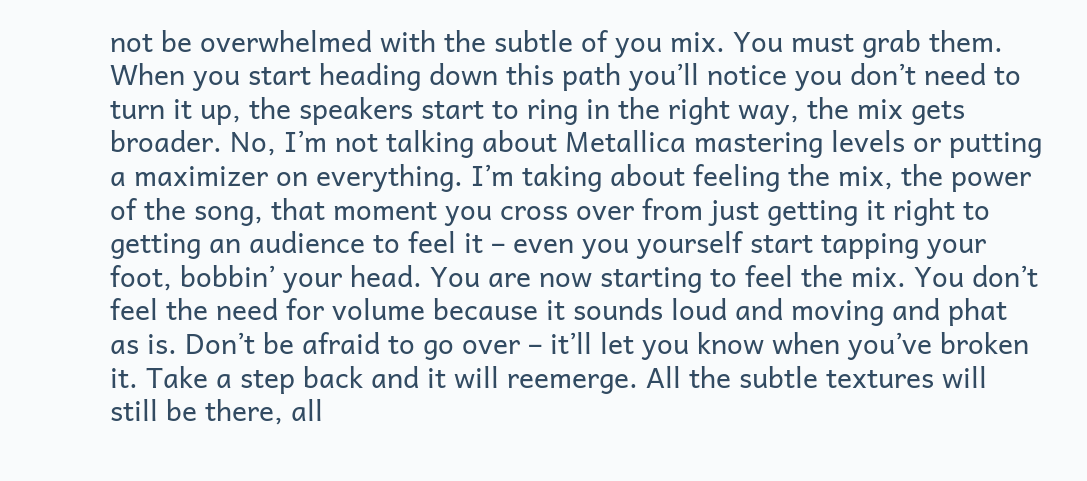not be overwhelmed with the subtle of you mix. You must grab them. When you start heading down this path you’ll notice you don’t need to turn it up, the speakers start to ring in the right way, the mix gets broader. No, I’m not talking about Metallica mastering levels or putting a maximizer on everything. I’m taking about feeling the mix, the power of the song, that moment you cross over from just getting it right to getting an audience to feel it – even you yourself start tapping your foot, bobbin’ your head. You are now starting to feel the mix. You don’t feel the need for volume because it sounds loud and moving and phat as is. Don’t be afraid to go over – it’ll let you know when you’ve broken it. Take a step back and it will reemerge. All the subtle textures will still be there, all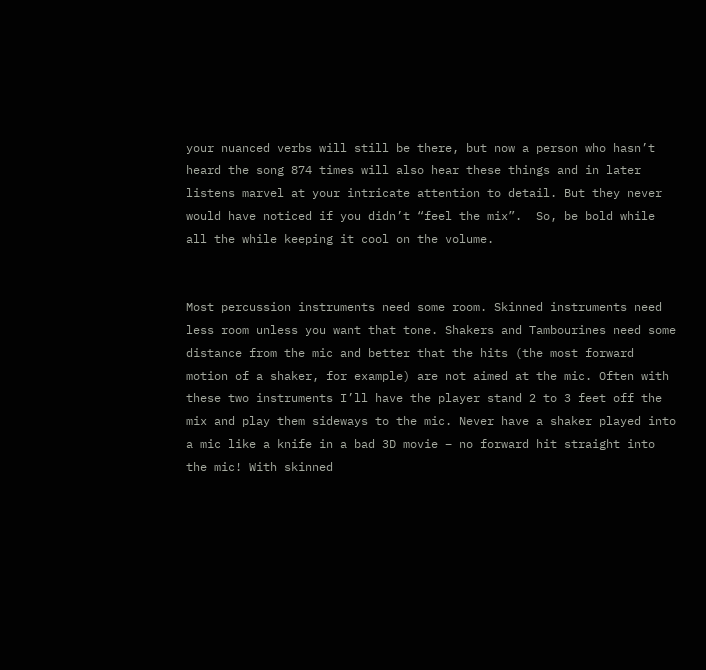your nuanced verbs will still be there, but now a person who hasn’t heard the song 874 times will also hear these things and in later listens marvel at your intricate attention to detail. But they never would have noticed if you didn’t “feel the mix”.  So, be bold while all the while keeping it cool on the volume.


Most percussion instruments need some room. Skinned instruments need less room unless you want that tone. Shakers and Tambourines need some distance from the mic and better that the hits (the most forward motion of a shaker, for example) are not aimed at the mic. Often with these two instruments I’ll have the player stand 2 to 3 feet off the mix and play them sideways to the mic. Never have a shaker played into a mic like a knife in a bad 3D movie – no forward hit straight into the mic! With skinned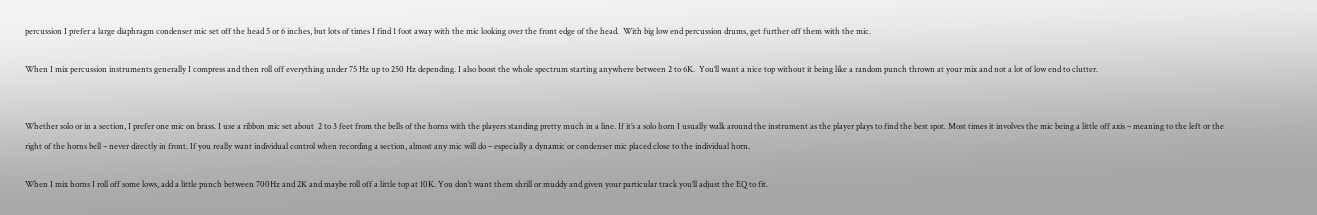percussion I prefer a large diaphragm condenser mic set off the head 5 or 6 inches, but lots of times I find 1 foot away with the mic looking over the front edge of the head.  With big low end percussion drums, get further off them with the mic.

When I mix percussion instruments generally I compress and then roll off everything under 75 Hz up to 250 Hz depending. I also boost the whole spectrum starting anywhere between 2 to 6K.  You’ll want a nice top without it being like a random punch thrown at your mix and not a lot of low end to clutter.


Whether solo or in a section, I prefer one mic on brass. I use a ribbon mic set about  2 to 3 feet from the bells of the horns with the players standing pretty much in a line. If it’s a solo horn I usually walk around the instrument as the player plays to find the best spot. Most times it involves the mic being a little off axis – meaning to the left or the right of the horns bell – never directly in front. If you really want individual control when recording a section, almost any mic will do – especially a dynamic or condenser mic placed close to the individual horn.

When I mix horns I roll off some lows, add a little punch between 700Hz and 2K and maybe roll off a little top at 10K. You don’t want them shrill or muddy and given your particular track you’ll adjust the EQ to fit.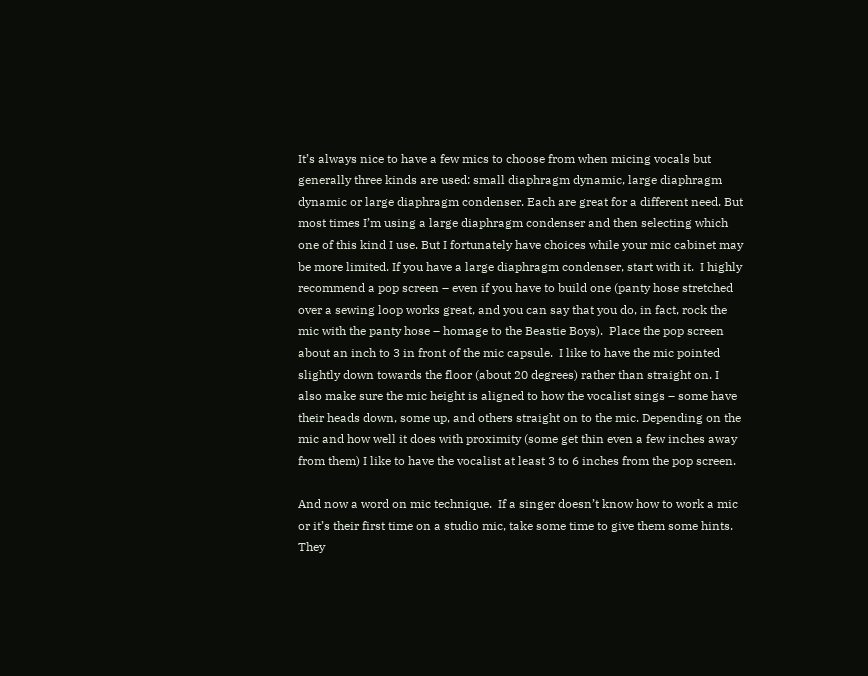It’s always nice to have a few mics to choose from when micing vocals but generally three kinds are used: small diaphragm dynamic, large diaphragm dynamic or large diaphragm condenser. Each are great for a different need. But most times I’m using a large diaphragm condenser and then selecting which one of this kind I use. But I fortunately have choices while your mic cabinet may be more limited. If you have a large diaphragm condenser, start with it.  I highly recommend a pop screen – even if you have to build one (panty hose stretched over a sewing loop works great, and you can say that you do, in fact, rock the mic with the panty hose – homage to the Beastie Boys).  Place the pop screen about an inch to 3 in front of the mic capsule.  I like to have the mic pointed slightly down towards the floor (about 20 degrees) rather than straight on. I also make sure the mic height is aligned to how the vocalist sings – some have their heads down, some up, and others straight on to the mic. Depending on the mic and how well it does with proximity (some get thin even a few inches away from them) I like to have the vocalist at least 3 to 6 inches from the pop screen.

And now a word on mic technique.  If a singer doesn’t know how to work a mic or it’s their first time on a studio mic, take some time to give them some hints.  They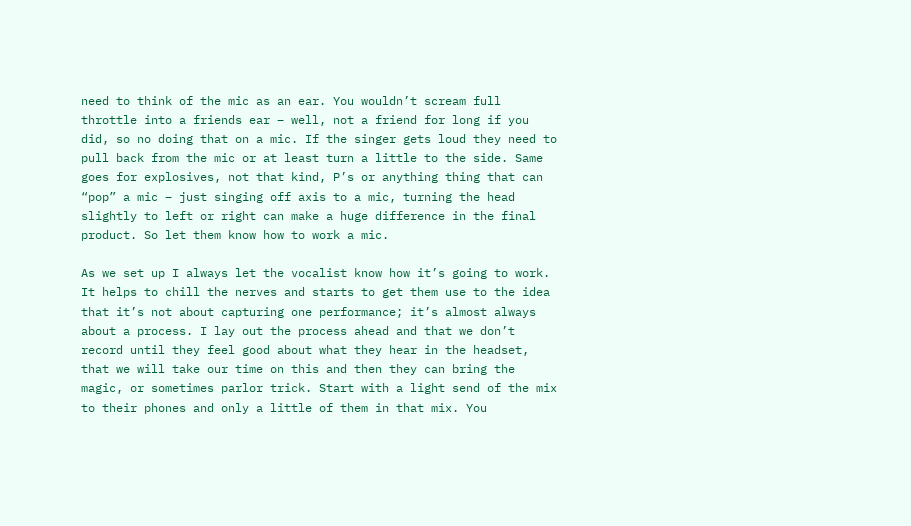need to think of the mic as an ear. You wouldn’t scream full throttle into a friends ear – well, not a friend for long if you did, so no doing that on a mic. If the singer gets loud they need to pull back from the mic or at least turn a little to the side. Same goes for explosives, not that kind, P’s or anything thing that can “pop” a mic – just singing off axis to a mic, turning the head slightly to left or right can make a huge difference in the final product. So let them know how to work a mic.

As we set up I always let the vocalist know how it’s going to work. It helps to chill the nerves and starts to get them use to the idea that it’s not about capturing one performance; it’s almost always about a process. I lay out the process ahead and that we don’t record until they feel good about what they hear in the headset, that we will take our time on this and then they can bring the magic, or sometimes parlor trick. Start with a light send of the mix to their phones and only a little of them in that mix. You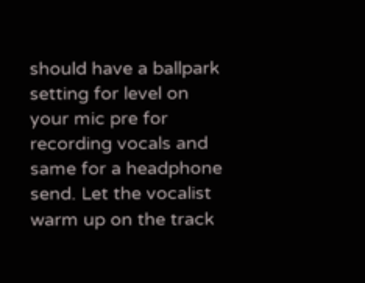should have a ballpark setting for level on your mic pre for recording vocals and same for a headphone send. Let the vocalist warm up on the track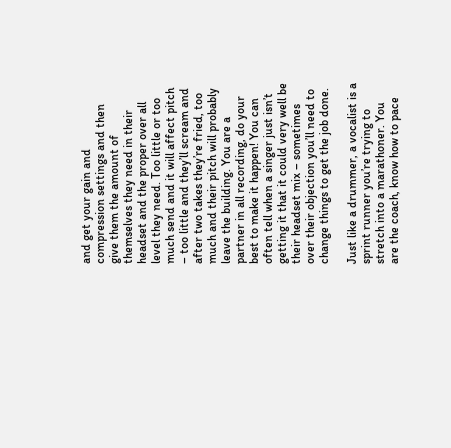and get your gain and compression settings and then give them the amount of themselves they need in their headset and the proper over all level they need. Too little or too much send and it will affect pitch – too little and they’ll scream and after two takes they’re fried, too much and their pitch will probably leave the building. You are a partner in all recording, do your best to make it happen! You can often tell when a singer just isn’t getting it that it could very well be their headset mix – sometimes over their objection you’ll need to change things to get the job done.

Just like a drummer, a vocalist is a sprint runner you’re trying to stretch into a marathoner. You are the coach, know how to pace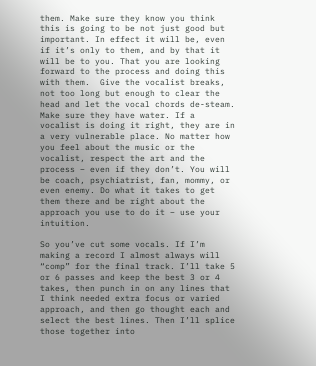them. Make sure they know you think this is going to be not just good but important. In effect it will be, even if it’s only to them, and by that it will be to you. That you are looking forward to the process and doing this with them.  Give the vocalist breaks, not too long but enough to clear the head and let the vocal chords de-steam. Make sure they have water. If a vocalist is doing it right, they are in a very vulnerable place. No matter how you feel about the music or the vocalist, respect the art and the process – even if they don’t. You will be coach, psychiatrist, fan, mommy, or even enemy. Do what it takes to get them there and be right about the approach you use to do it – use your intuition.

So you’ve cut some vocals. If I’m making a record I almost always will “comp” for the final track. I’ll take 5 or 6 passes and keep the best 3 or 4 takes, then punch in on any lines that I think needed extra focus or varied approach, and then go thought each and select the best lines. Then I’ll splice those together into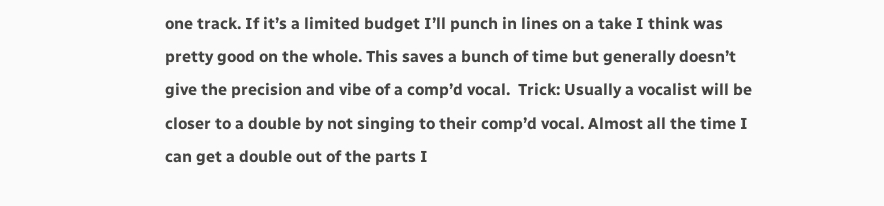one track. If it’s a limited budget I’ll punch in lines on a take I think was pretty good on the whole. This saves a bunch of time but generally doesn’t give the precision and vibe of a comp’d vocal.  Trick: Usually a vocalist will be closer to a double by not singing to their comp’d vocal. Almost all the time I can get a double out of the parts I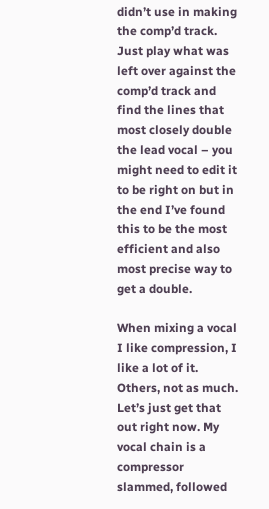didn’t use in making the comp’d track. Just play what was left over against the comp’d track and find the lines that most closely double the lead vocal – you might need to edit it to be right on but in the end I’ve found this to be the most efficient and also most precise way to get a double.

When mixing a vocal I like compression, I like a lot of it. Others, not as much. Let’s just get that out right now. My vocal chain is a compressor slammed, followed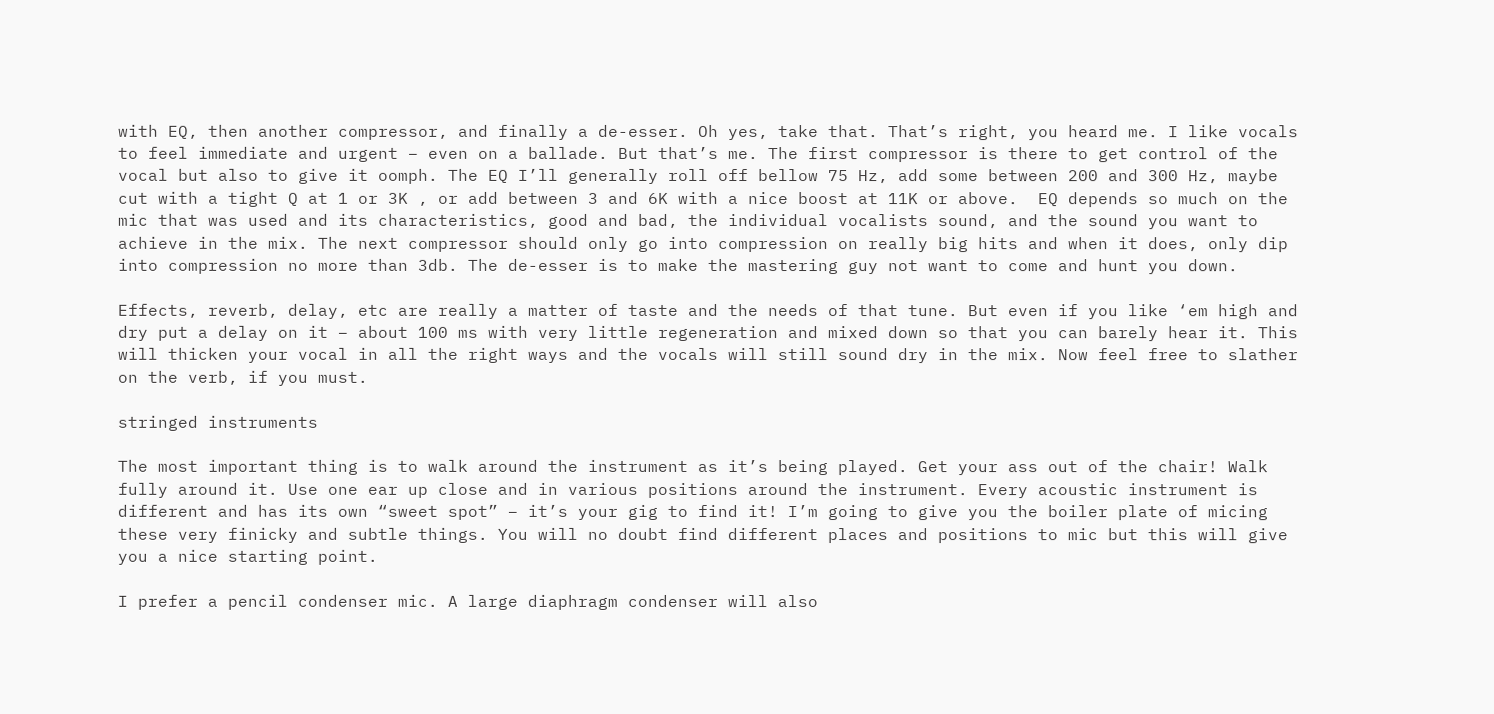with EQ, then another compressor, and finally a de-esser. Oh yes, take that. That’s right, you heard me. I like vocals to feel immediate and urgent – even on a ballade. But that’s me. The first compressor is there to get control of the vocal but also to give it oomph. The EQ I’ll generally roll off bellow 75 Hz, add some between 200 and 300 Hz, maybe cut with a tight Q at 1 or 3K , or add between 3 and 6K with a nice boost at 11K or above.  EQ depends so much on the mic that was used and its characteristics, good and bad, the individual vocalists sound, and the sound you want to achieve in the mix. The next compressor should only go into compression on really big hits and when it does, only dip into compression no more than 3db. The de-esser is to make the mastering guy not want to come and hunt you down.

Effects, reverb, delay, etc are really a matter of taste and the needs of that tune. But even if you like ‘em high and dry put a delay on it – about 100 ms with very little regeneration and mixed down so that you can barely hear it. This will thicken your vocal in all the right ways and the vocals will still sound dry in the mix. Now feel free to slather on the verb, if you must.

stringed instruments

The most important thing is to walk around the instrument as it’s being played. Get your ass out of the chair! Walk fully around it. Use one ear up close and in various positions around the instrument. Every acoustic instrument is different and has its own “sweet spot” – it’s your gig to find it! I’m going to give you the boiler plate of micing these very finicky and subtle things. You will no doubt find different places and positions to mic but this will give you a nice starting point.

I prefer a pencil condenser mic. A large diaphragm condenser will also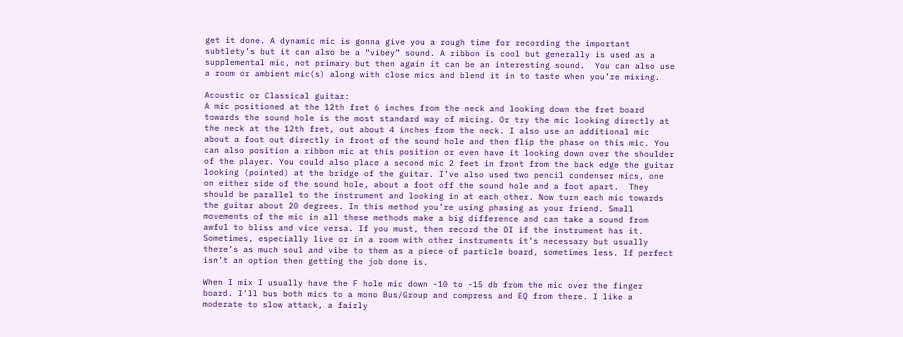get it done. A dynamic mic is gonna give you a rough time for recording the important subtlety’s but it can also be a “vibey” sound. A ribbon is cool but generally is used as a supplemental mic, not primary but then again it can be an interesting sound.  You can also use a room or ambient mic(s) along with close mics and blend it in to taste when you’re mixing.

Acoustic or Classical guitar:
A mic positioned at the 12th fret 6 inches from the neck and looking down the fret board towards the sound hole is the most standard way of micing. Or try the mic looking directly at the neck at the 12th fret, out about 4 inches from the neck. I also use an additional mic about a foot out directly in front of the sound hole and then flip the phase on this mic. You can also position a ribbon mic at this position or even have it looking down over the shoulder of the player. You could also place a second mic 2 feet in front from the back edge the guitar looking (pointed) at the bridge of the guitar. I’ve also used two pencil condenser mics, one on either side of the sound hole, about a foot off the sound hole and a foot apart.  They should be parallel to the instrument and looking in at each other. Now turn each mic towards the guitar about 20 degrees. In this method you’re using phasing as your friend. Small movements of the mic in all these methods make a big difference and can take a sound from awful to bliss and vice versa. If you must, then record the DI if the instrument has it. Sometimes, especially live or in a room with other instruments it’s necessary but usually there’s as much soul and vibe to them as a piece of particle board, sometimes less. If perfect isn’t an option then getting the job done is.

When I mix I usually have the F hole mic down -10 to -15 db from the mic over the finger board. I’ll bus both mics to a mono Bus/Group and compress and EQ from there. I like a moderate to slow attack, a fairly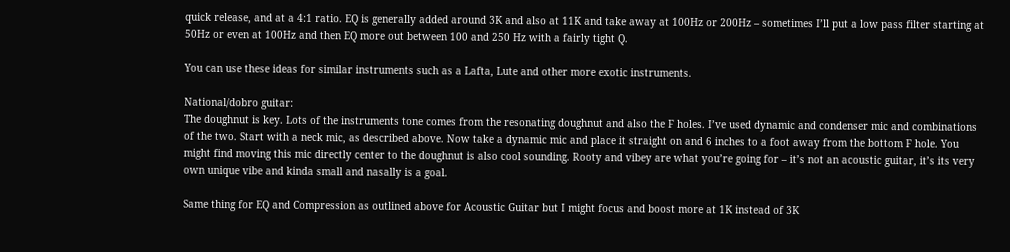quick release, and at a 4:1 ratio. EQ is generally added around 3K and also at 11K and take away at 100Hz or 200Hz – sometimes I’ll put a low pass filter starting at 50Hz or even at 100Hz and then EQ more out between 100 and 250 Hz with a fairly tight Q.

You can use these ideas for similar instruments such as a Lafta, Lute and other more exotic instruments.

National/dobro guitar:
The doughnut is key. Lots of the instruments tone comes from the resonating doughnut and also the F holes. I’ve used dynamic and condenser mic and combinations of the two. Start with a neck mic, as described above. Now take a dynamic mic and place it straight on and 6 inches to a foot away from the bottom F hole. You might find moving this mic directly center to the doughnut is also cool sounding. Rooty and vibey are what you’re going for – it’s not an acoustic guitar, it’s its very own unique vibe and kinda small and nasally is a goal.

Same thing for EQ and Compression as outlined above for Acoustic Guitar but I might focus and boost more at 1K instead of 3K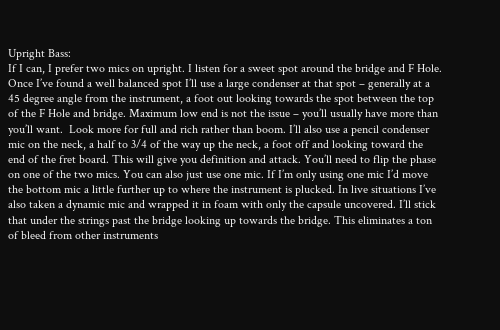Upright Bass:
If I can, I prefer two mics on upright. I listen for a sweet spot around the bridge and F Hole. Once I’ve found a well balanced spot I’ll use a large condenser at that spot – generally at a 45 degree angle from the instrument, a foot out looking towards the spot between the top of the F Hole and bridge. Maximum low end is not the issue – you’ll usually have more than you’ll want.  Look more for full and rich rather than boom. I’ll also use a pencil condenser mic on the neck, a half to 3/4 of the way up the neck, a foot off and looking toward the end of the fret board. This will give you definition and attack. You’ll need to flip the phase on one of the two mics. You can also just use one mic. If I’m only using one mic I’d move the bottom mic a little further up to where the instrument is plucked. In live situations I’ve also taken a dynamic mic and wrapped it in foam with only the capsule uncovered. I’ll stick that under the strings past the bridge looking up towards the bridge. This eliminates a ton of bleed from other instruments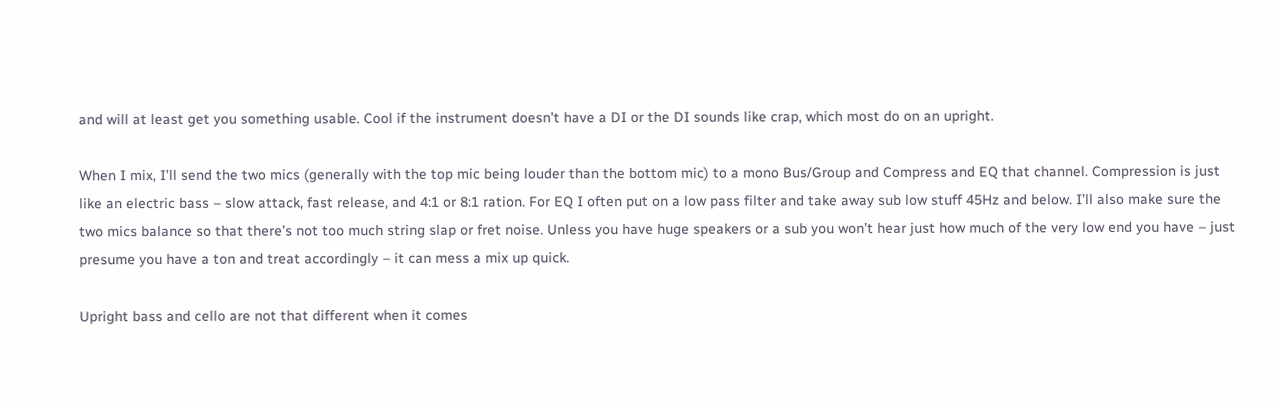and will at least get you something usable. Cool if the instrument doesn’t have a DI or the DI sounds like crap, which most do on an upright.

When I mix, I’ll send the two mics (generally with the top mic being louder than the bottom mic) to a mono Bus/Group and Compress and EQ that channel. Compression is just like an electric bass – slow attack, fast release, and 4:1 or 8:1 ration. For EQ I often put on a low pass filter and take away sub low stuff 45Hz and below. I’ll also make sure the two mics balance so that there’s not too much string slap or fret noise. Unless you have huge speakers or a sub you won’t hear just how much of the very low end you have – just presume you have a ton and treat accordingly – it can mess a mix up quick.

Upright bass and cello are not that different when it comes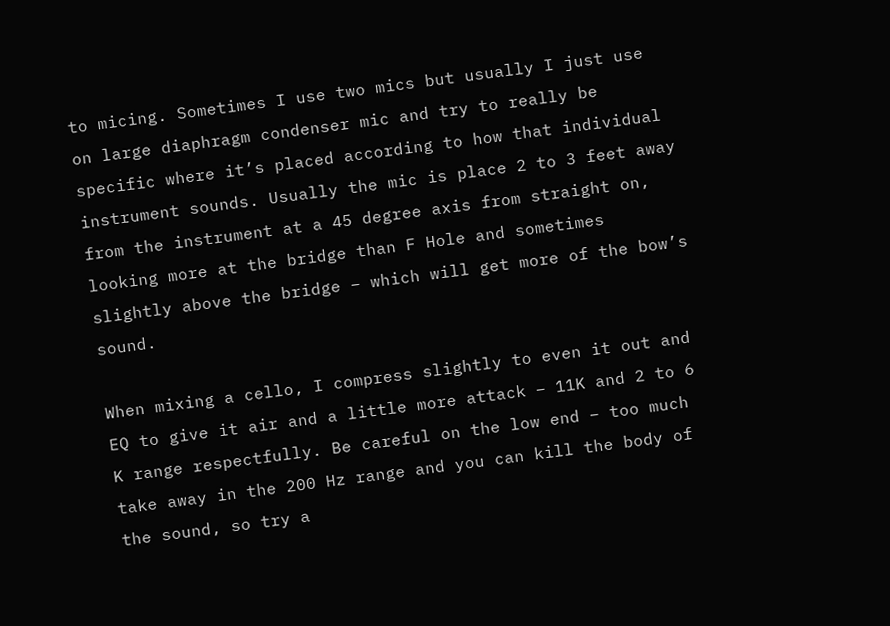to micing. Sometimes I use two mics but usually I just use on large diaphragm condenser mic and try to really be specific where it’s placed according to how that individual instrument sounds. Usually the mic is place 2 to 3 feet away from the instrument at a 45 degree axis from straight on, looking more at the bridge than F Hole and sometimes slightly above the bridge – which will get more of the bow’s sound.

When mixing a cello, I compress slightly to even it out and EQ to give it air and a little more attack – 11K and 2 to 6 K range respectfully. Be careful on the low end – too much take away in the 200 Hz range and you can kill the body of the sound, so try a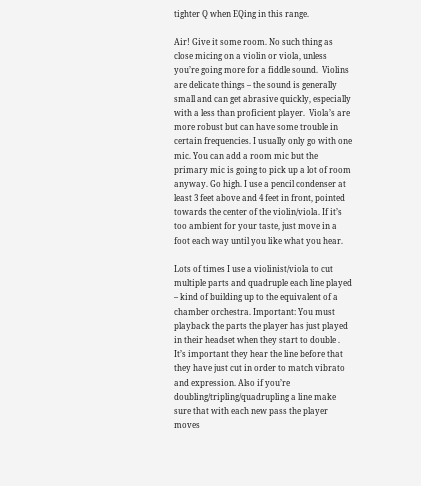tighter Q when EQing in this range.

Air! Give it some room. No such thing as close micing on a violin or viola, unless you’re going more for a fiddle sound.  Violins are delicate things – the sound is generally small and can get abrasive quickly, especially with a less than proficient player.  Viola’s are more robust but can have some trouble in certain frequencies. I usually only go with one mic. You can add a room mic but the primary mic is going to pick up a lot of room anyway. Go high. I use a pencil condenser at least 3 feet above and 4 feet in front, pointed towards the center of the violin/viola. If it’s too ambient for your taste, just move in a foot each way until you like what you hear.

Lots of times I use a violinist/viola to cut multiple parts and quadruple each line played – kind of building up to the equivalent of a chamber orchestra. Important: You must playback the parts the player has just played in their headset when they start to double . It’s important they hear the line before that they have just cut in order to match vibrato and expression. Also if you’re doubling/tripling/quadrupling a line make sure that with each new pass the player moves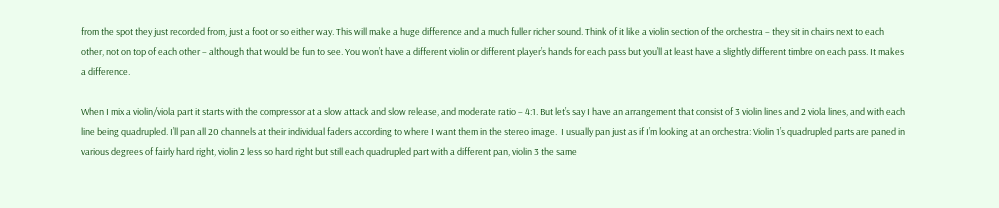from the spot they just recorded from, just a foot or so either way. This will make a huge difference and a much fuller richer sound. Think of it like a violin section of the orchestra – they sit in chairs next to each other, not on top of each other – although that would be fun to see. You won’t have a different violin or different player’s hands for each pass but you’ll at least have a slightly different timbre on each pass. It makes a difference.

When I mix a violin/viola part it starts with the compressor at a slow attack and slow release, and moderate ratio – 4:1. But let’s say I have an arrangement that consist of 3 violin lines and 2 viola lines, and with each line being quadrupled. I’ll pan all 20 channels at their individual faders according to where I want them in the stereo image.  I usually pan just as if I’m looking at an orchestra: Violin 1’s quadrupled parts are paned in various degrees of fairly hard right, violin 2 less so hard right but still each quadrupled part with a different pan, violin 3 the same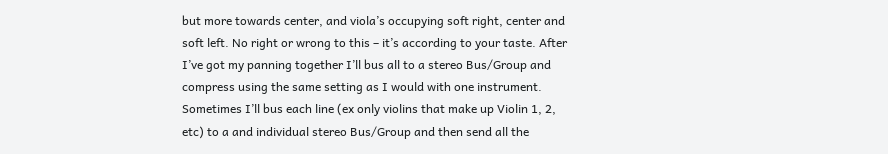but more towards center, and viola’s occupying soft right, center and soft left. No right or wrong to this – it’s according to your taste. After I’ve got my panning together I’ll bus all to a stereo Bus/Group and compress using the same setting as I would with one instrument. Sometimes I’ll bus each line (ex only violins that make up Violin 1, 2, etc) to a and individual stereo Bus/Group and then send all the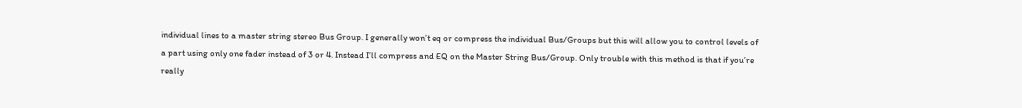individual lines to a master string stereo Bus Group. I generally won’t eq or compress the individual Bus/Groups but this will allow you to control levels of a part using only one fader instead of 3 or 4. Instead I’ll compress and EQ on the Master String Bus/Group. Only trouble with this method is that if you’re really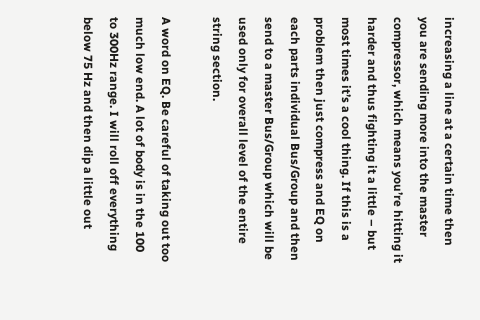increasing a line at a certain time then you are sending more into the master compressor, which means you’re hitting it harder and thus fighting it a little – but most times it’s a cool thing. If this is a problem then just compress and EQ on each parts individual Bus/Group and then send to a master Bus/Group which will be used only for overall level of the entire string section.

A word on EQ. Be careful of taking out too much low end. A lot of body is in the 100 to 300Hz range. I will roll off everything below 75 Hz and then dip a little out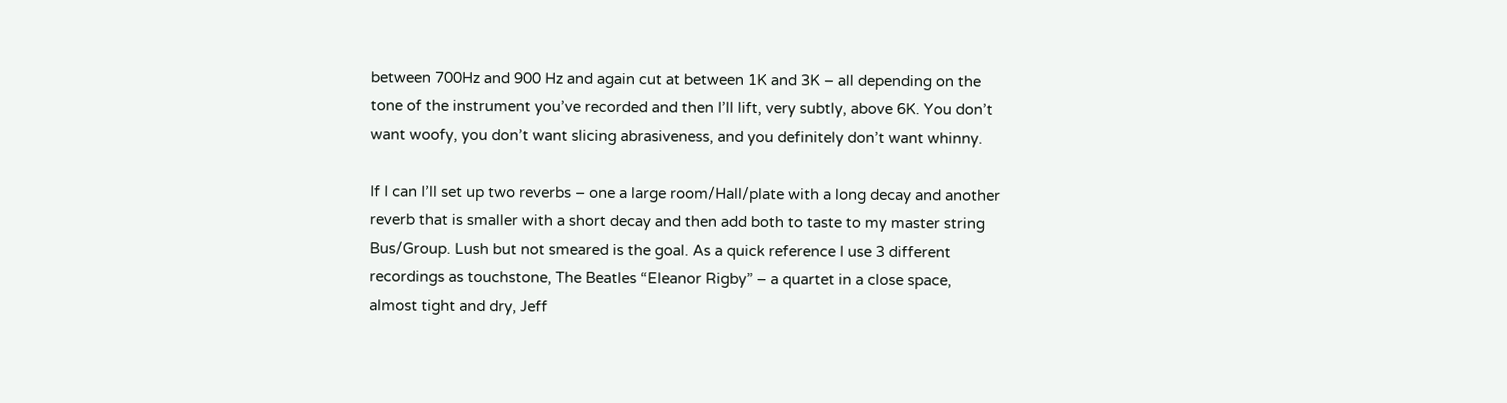between 700Hz and 900 Hz and again cut at between 1K and 3K – all depending on the tone of the instrument you’ve recorded and then I’ll lift, very subtly, above 6K. You don’t want woofy, you don’t want slicing abrasiveness, and you definitely don’t want whinny.

If I can I’ll set up two reverbs – one a large room/Hall/plate with a long decay and another reverb that is smaller with a short decay and then add both to taste to my master string Bus/Group. Lush but not smeared is the goal. As a quick reference I use 3 different recordings as touchstone, The Beatles “Eleanor Rigby” – a quartet in a close space, almost tight and dry, Jeff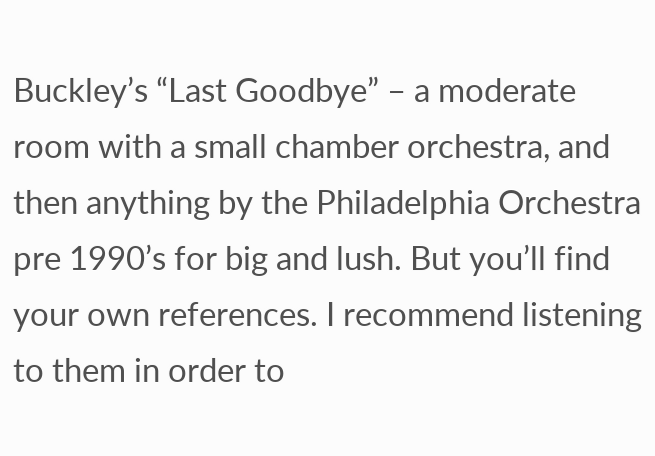Buckley’s “Last Goodbye” – a moderate room with a small chamber orchestra, and then anything by the Philadelphia Orchestra pre 1990’s for big and lush. But you’ll find your own references. I recommend listening to them in order to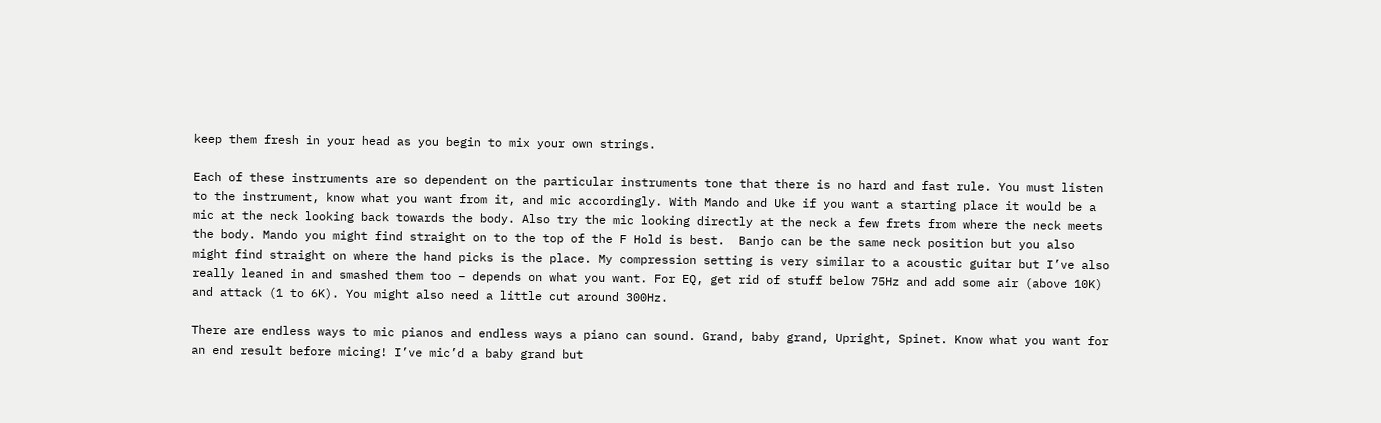keep them fresh in your head as you begin to mix your own strings.

Each of these instruments are so dependent on the particular instruments tone that there is no hard and fast rule. You must listen to the instrument, know what you want from it, and mic accordingly. With Mando and Uke if you want a starting place it would be a mic at the neck looking back towards the body. Also try the mic looking directly at the neck a few frets from where the neck meets the body. Mando you might find straight on to the top of the F Hold is best.  Banjo can be the same neck position but you also might find straight on where the hand picks is the place. My compression setting is very similar to a acoustic guitar but I’ve also really leaned in and smashed them too – depends on what you want. For EQ, get rid of stuff below 75Hz and add some air (above 10K) and attack (1 to 6K). You might also need a little cut around 300Hz.

There are endless ways to mic pianos and endless ways a piano can sound. Grand, baby grand, Upright, Spinet. Know what you want for an end result before micing! I’ve mic’d a baby grand but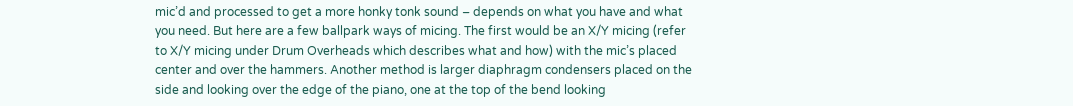mic’d and processed to get a more honky tonk sound – depends on what you have and what you need. But here are a few ballpark ways of micing. The first would be an X/Y micing (refer to X/Y micing under Drum Overheads which describes what and how) with the mic’s placed center and over the hammers. Another method is larger diaphragm condensers placed on the side and looking over the edge of the piano, one at the top of the bend looking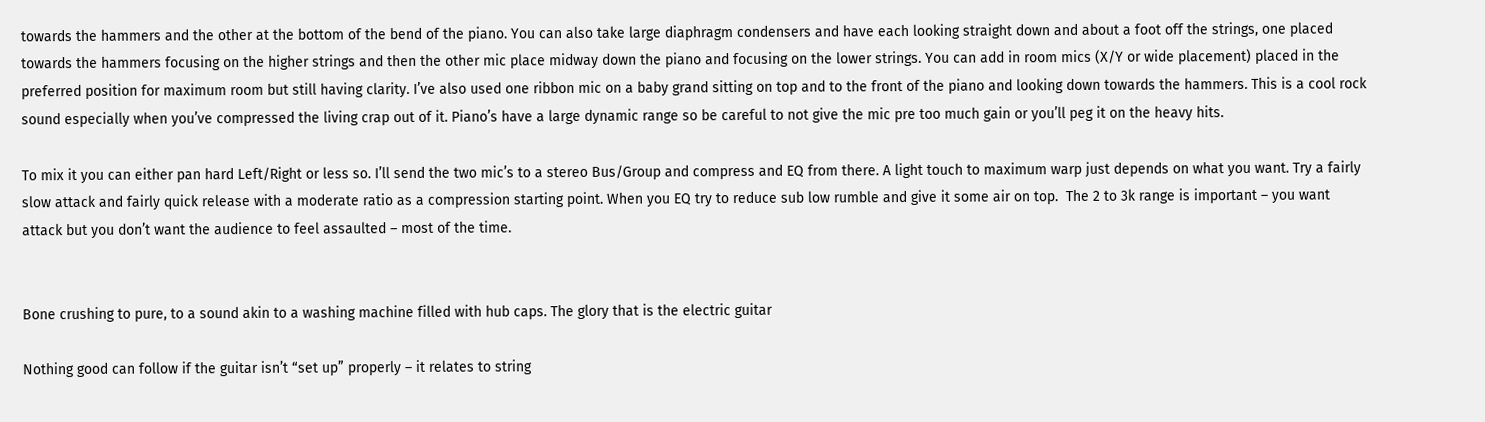towards the hammers and the other at the bottom of the bend of the piano. You can also take large diaphragm condensers and have each looking straight down and about a foot off the strings, one placed towards the hammers focusing on the higher strings and then the other mic place midway down the piano and focusing on the lower strings. You can add in room mics (X/Y or wide placement) placed in the preferred position for maximum room but still having clarity. I’ve also used one ribbon mic on a baby grand sitting on top and to the front of the piano and looking down towards the hammers. This is a cool rock sound especially when you’ve compressed the living crap out of it. Piano’s have a large dynamic range so be careful to not give the mic pre too much gain or you’ll peg it on the heavy hits.

To mix it you can either pan hard Left/Right or less so. I’ll send the two mic’s to a stereo Bus/Group and compress and EQ from there. A light touch to maximum warp just depends on what you want. Try a fairly slow attack and fairly quick release with a moderate ratio as a compression starting point. When you EQ try to reduce sub low rumble and give it some air on top.  The 2 to 3k range is important – you want attack but you don’t want the audience to feel assaulted – most of the time.


Bone crushing to pure, to a sound akin to a washing machine filled with hub caps. The glory that is the electric guitar

Nothing good can follow if the guitar isn’t “set up” properly – it relates to string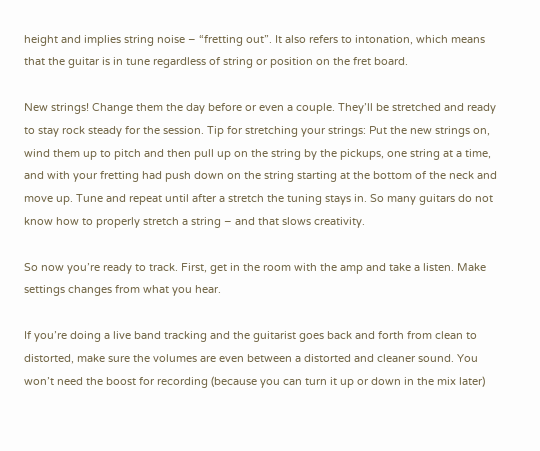height and implies string noise – “fretting out”. It also refers to intonation, which means that the guitar is in tune regardless of string or position on the fret board.

New strings! Change them the day before or even a couple. They’ll be stretched and ready to stay rock steady for the session. Tip for stretching your strings: Put the new strings on, wind them up to pitch and then pull up on the string by the pickups, one string at a time, and with your fretting had push down on the string starting at the bottom of the neck and move up. Tune and repeat until after a stretch the tuning stays in. So many guitars do not know how to properly stretch a string – and that slows creativity.

So now you’re ready to track. First, get in the room with the amp and take a listen. Make settings changes from what you hear.

If you’re doing a live band tracking and the guitarist goes back and forth from clean to distorted, make sure the volumes are even between a distorted and cleaner sound. You won’t need the boost for recording (because you can turn it up or down in the mix later)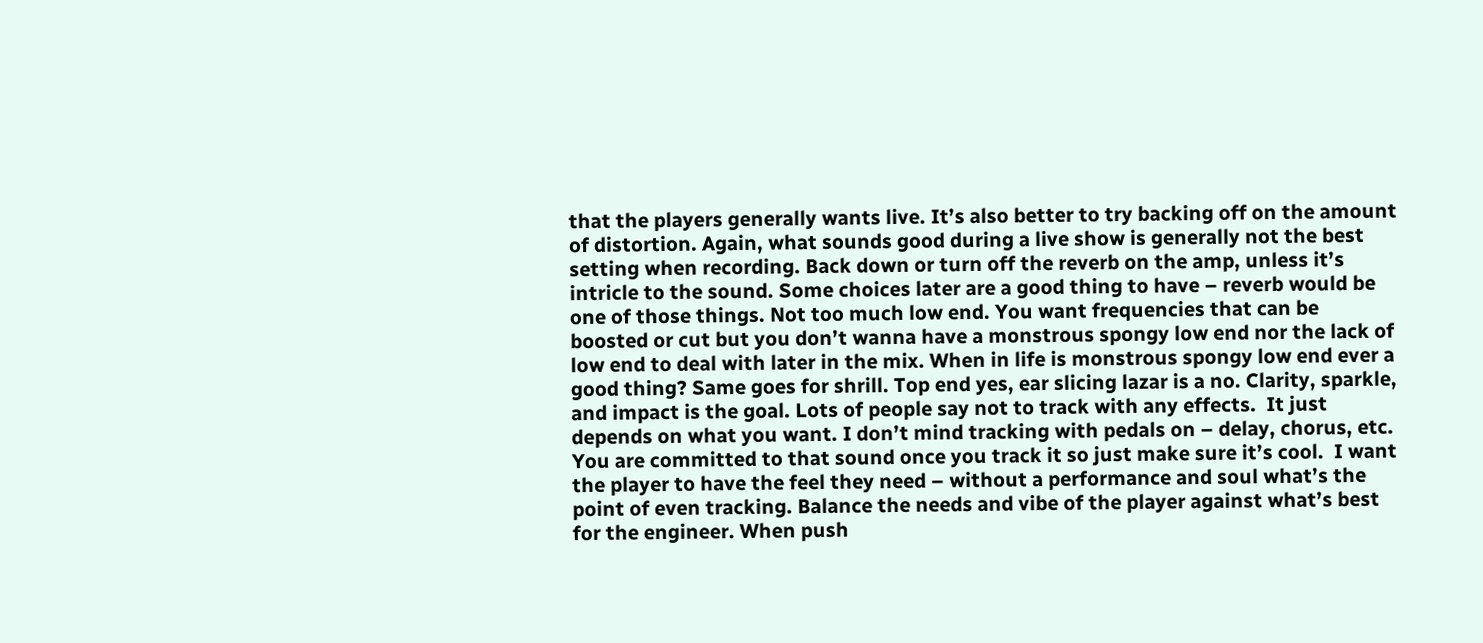that the players generally wants live. It’s also better to try backing off on the amount of distortion. Again, what sounds good during a live show is generally not the best setting when recording. Back down or turn off the reverb on the amp, unless it’s intricle to the sound. Some choices later are a good thing to have – reverb would be one of those things. Not too much low end. You want frequencies that can be boosted or cut but you don’t wanna have a monstrous spongy low end nor the lack of low end to deal with later in the mix. When in life is monstrous spongy low end ever a good thing? Same goes for shrill. Top end yes, ear slicing lazar is a no. Clarity, sparkle, and impact is the goal. Lots of people say not to track with any effects.  It just depends on what you want. I don’t mind tracking with pedals on – delay, chorus, etc. You are committed to that sound once you track it so just make sure it’s cool.  I want the player to have the feel they need – without a performance and soul what’s the point of even tracking. Balance the needs and vibe of the player against what’s best for the engineer. When push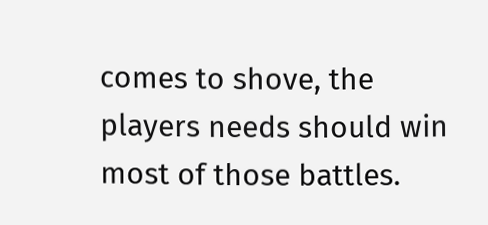comes to shove, the players needs should win most of those battles.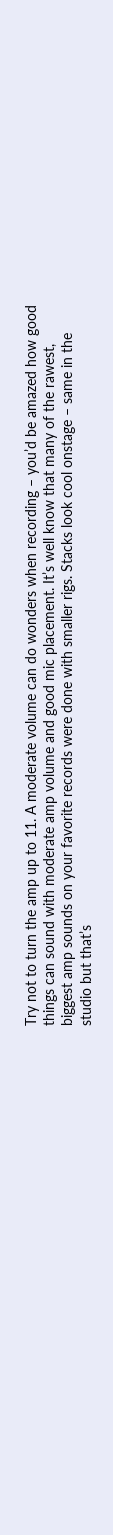Try not to turn the amp up to 11. A moderate volume can do wonders when recording – you’d be amazed how good things can sound with moderate amp volume and good mic placement. It’s well know that many of the rawest, biggest amp sounds on your favorite records were done with smaller rigs. Stacks look cool onstage – same in the studio but that’s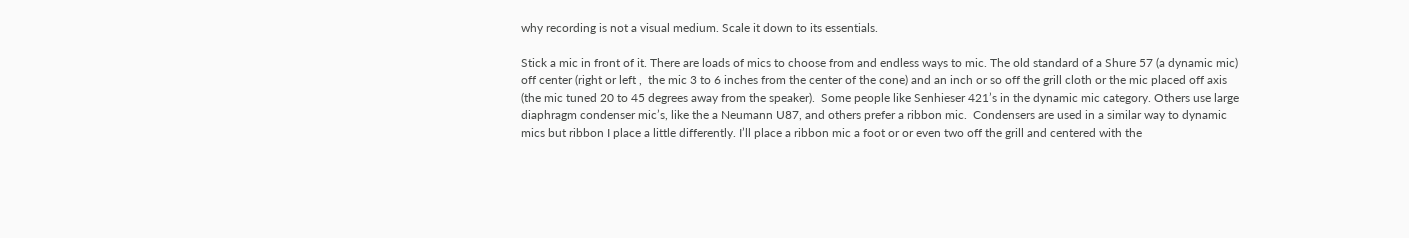why recording is not a visual medium. Scale it down to its essentials.

Stick a mic in front of it. There are loads of mics to choose from and endless ways to mic. The old standard of a Shure 57 (a dynamic mic) off center (right or left ,  the mic 3 to 6 inches from the center of the cone) and an inch or so off the grill cloth or the mic placed off axis (the mic tuned 20 to 45 degrees away from the speaker).  Some people like Senhieser 421’s in the dynamic mic category. Others use large diaphragm condenser mic’s, like the a Neumann U87, and others prefer a ribbon mic.  Condensers are used in a similar way to dynamic mics but ribbon I place a little differently. I’ll place a ribbon mic a foot or or even two off the grill and centered with the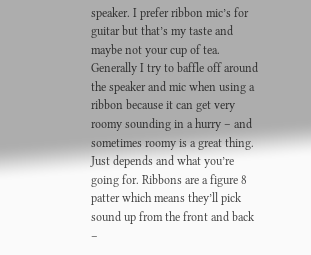speaker. I prefer ribbon mic’s for guitar but that’s my taste and maybe not your cup of tea. Generally I try to baffle off around the speaker and mic when using a ribbon because it can get very roomy sounding in a hurry – and sometimes roomy is a great thing. Just depends and what you’re going for. Ribbons are a figure 8 patter which means they’ll pick sound up from the front and back –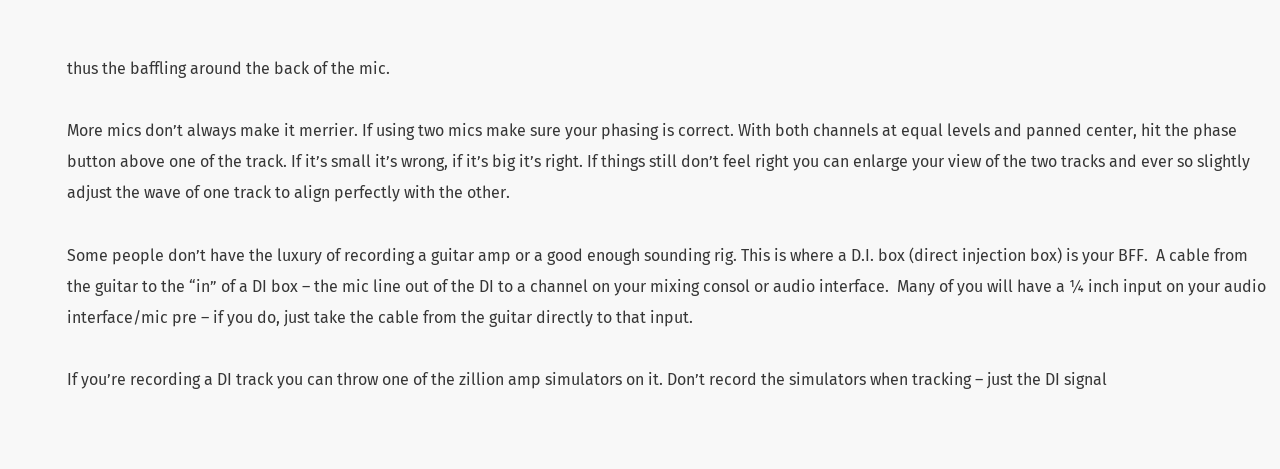thus the baffling around the back of the mic.

More mics don’t always make it merrier. If using two mics make sure your phasing is correct. With both channels at equal levels and panned center, hit the phase button above one of the track. If it’s small it’s wrong, if it’s big it’s right. If things still don’t feel right you can enlarge your view of the two tracks and ever so slightly adjust the wave of one track to align perfectly with the other.

Some people don’t have the luxury of recording a guitar amp or a good enough sounding rig. This is where a D.I. box (direct injection box) is your BFF.  A cable from the guitar to the “in” of a DI box – the mic line out of the DI to a channel on your mixing consol or audio interface.  Many of you will have a ¼ inch input on your audio interface/mic pre – if you do, just take the cable from the guitar directly to that input.

If you’re recording a DI track you can throw one of the zillion amp simulators on it. Don’t record the simulators when tracking – just the DI signal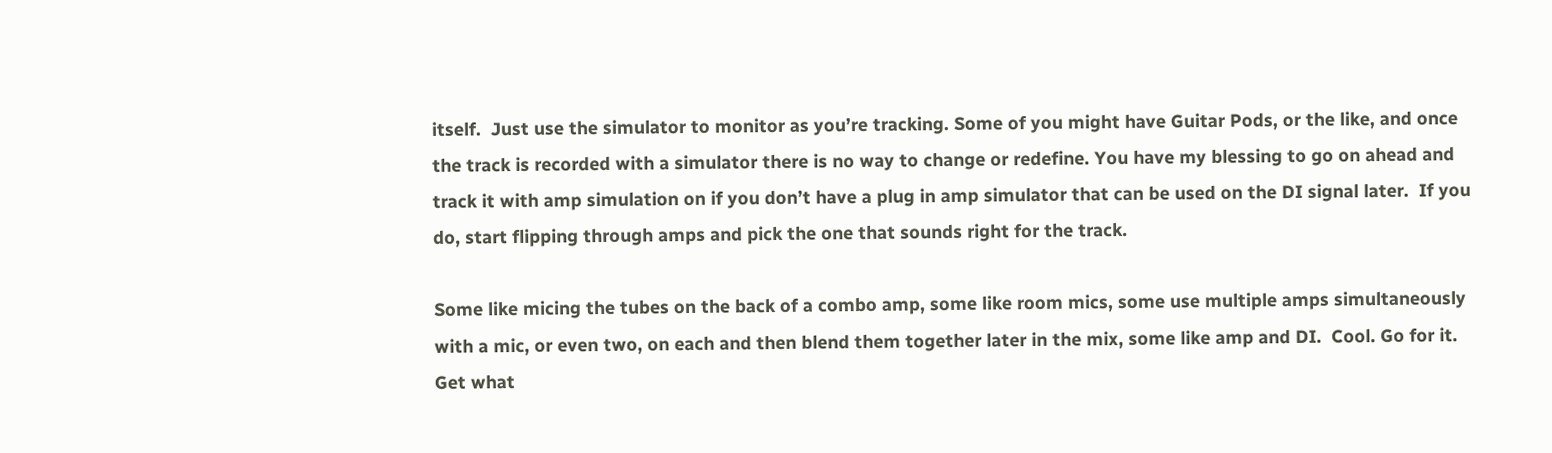itself.  Just use the simulator to monitor as you’re tracking. Some of you might have Guitar Pods, or the like, and once the track is recorded with a simulator there is no way to change or redefine. You have my blessing to go on ahead and track it with amp simulation on if you don’t have a plug in amp simulator that can be used on the DI signal later.  If you do, start flipping through amps and pick the one that sounds right for the track.

Some like micing the tubes on the back of a combo amp, some like room mics, some use multiple amps simultaneously with a mic, or even two, on each and then blend them together later in the mix, some like amp and DI.  Cool. Go for it. Get what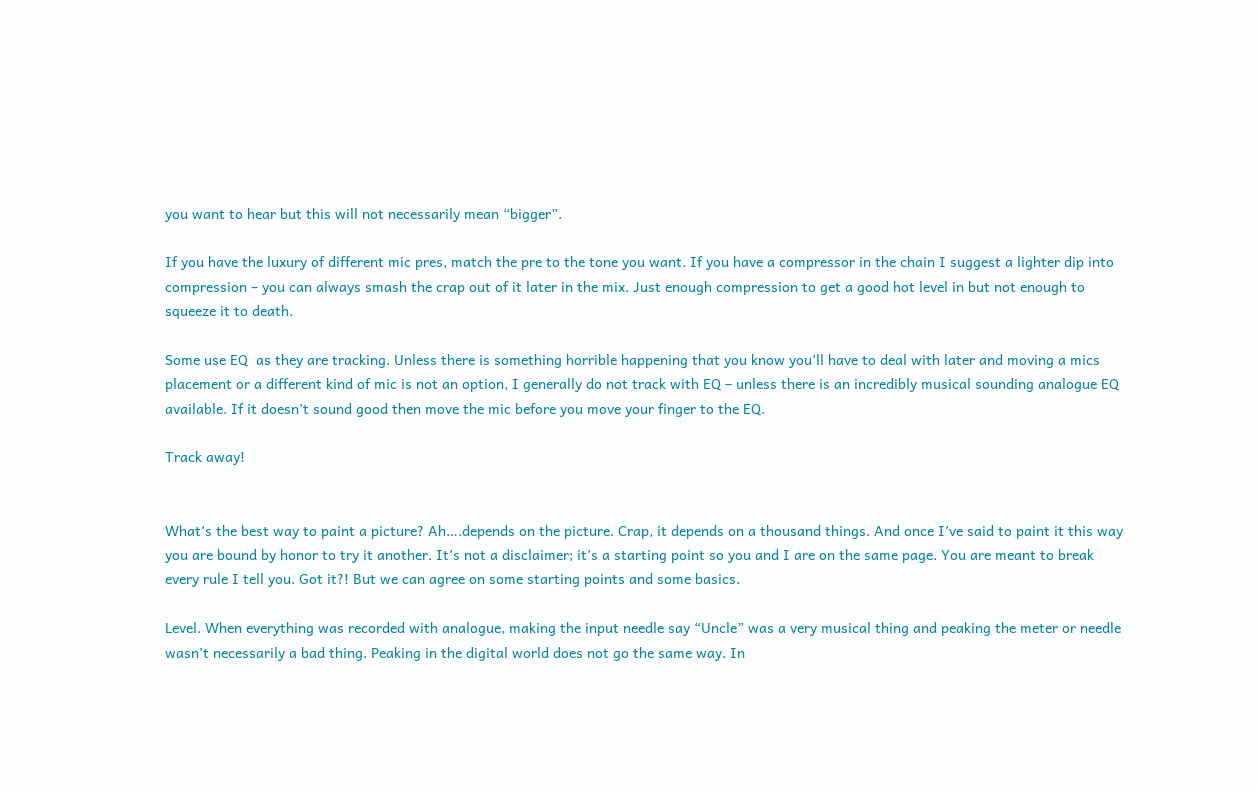you want to hear but this will not necessarily mean “bigger”.

If you have the luxury of different mic pres, match the pre to the tone you want. If you have a compressor in the chain I suggest a lighter dip into compression – you can always smash the crap out of it later in the mix. Just enough compression to get a good hot level in but not enough to squeeze it to death.

Some use EQ  as they are tracking. Unless there is something horrible happening that you know you’ll have to deal with later and moving a mics placement or a different kind of mic is not an option, I generally do not track with EQ – unless there is an incredibly musical sounding analogue EQ available. If it doesn’t sound good then move the mic before you move your finger to the EQ.

Track away!


What’s the best way to paint a picture? Ah….depends on the picture. Crap, it depends on a thousand things. And once I’ve said to paint it this way you are bound by honor to try it another. It’s not a disclaimer; it’s a starting point so you and I are on the same page. You are meant to break every rule I tell you. Got it?! But we can agree on some starting points and some basics.

Level. When everything was recorded with analogue, making the input needle say “Uncle” was a very musical thing and peaking the meter or needle wasn’t necessarily a bad thing. Peaking in the digital world does not go the same way. In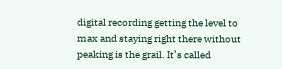digital recording getting the level to max and staying right there without peaking is the grail. It’s called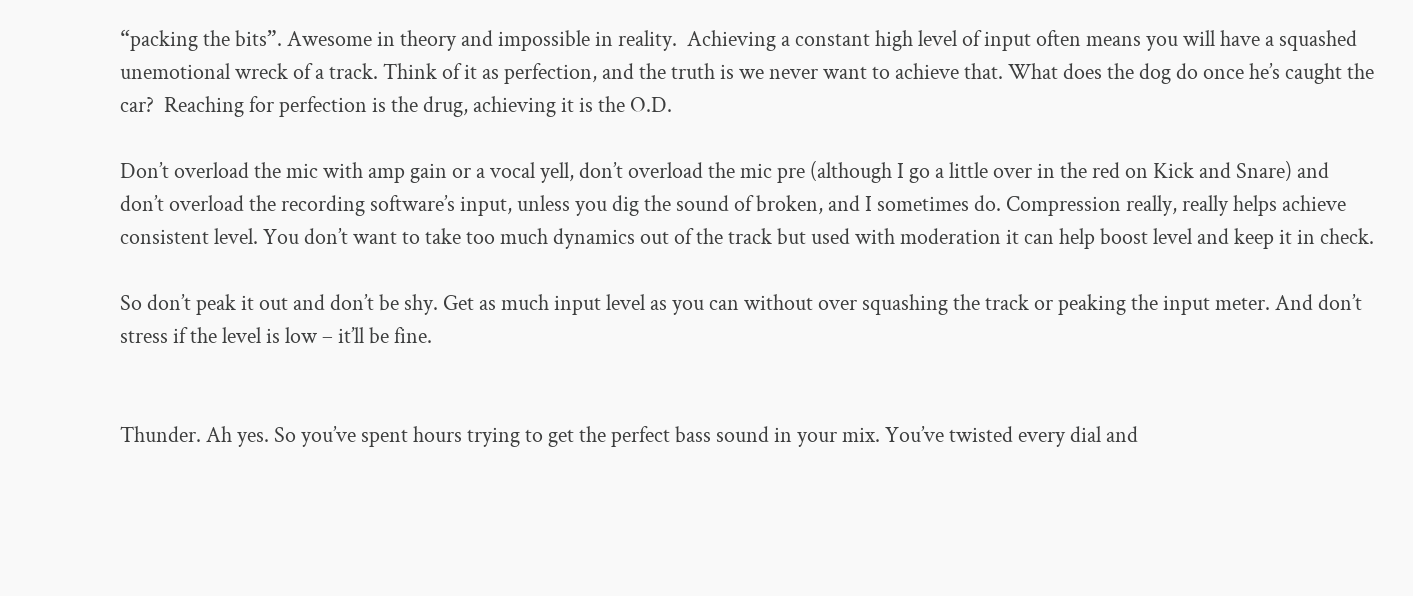“packing the bits”. Awesome in theory and impossible in reality.  Achieving a constant high level of input often means you will have a squashed unemotional wreck of a track. Think of it as perfection, and the truth is we never want to achieve that. What does the dog do once he’s caught the car?  Reaching for perfection is the drug, achieving it is the O.D.

Don’t overload the mic with amp gain or a vocal yell, don’t overload the mic pre (although I go a little over in the red on Kick and Snare) and don’t overload the recording software’s input, unless you dig the sound of broken, and I sometimes do. Compression really, really helps achieve consistent level. You don’t want to take too much dynamics out of the track but used with moderation it can help boost level and keep it in check.

So don’t peak it out and don’t be shy. Get as much input level as you can without over squashing the track or peaking the input meter. And don’t stress if the level is low – it’ll be fine.


Thunder. Ah yes. So you’ve spent hours trying to get the perfect bass sound in your mix. You’ve twisted every dial and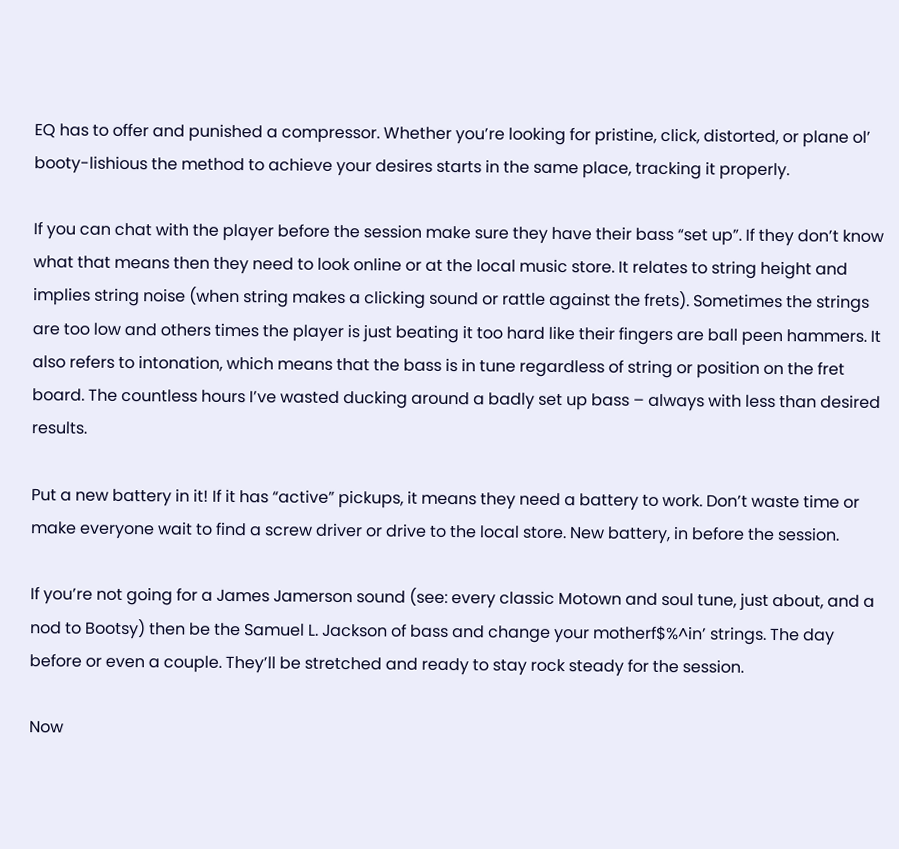EQ has to offer and punished a compressor. Whether you’re looking for pristine, click, distorted, or plane ol’ booty-lishious the method to achieve your desires starts in the same place, tracking it properly.

If you can chat with the player before the session make sure they have their bass “set up”. If they don’t know what that means then they need to look online or at the local music store. It relates to string height and implies string noise (when string makes a clicking sound or rattle against the frets). Sometimes the strings are too low and others times the player is just beating it too hard like their fingers are ball peen hammers. It also refers to intonation, which means that the bass is in tune regardless of string or position on the fret board. The countless hours I’ve wasted ducking around a badly set up bass – always with less than desired results.

Put a new battery in it! If it has “active” pickups, it means they need a battery to work. Don’t waste time or make everyone wait to find a screw driver or drive to the local store. New battery, in before the session.

If you’re not going for a James Jamerson sound (see: every classic Motown and soul tune, just about, and a nod to Bootsy) then be the Samuel L. Jackson of bass and change your motherf$%^in’ strings. The day before or even a couple. They’ll be stretched and ready to stay rock steady for the session.

Now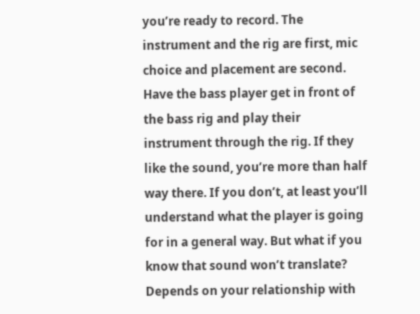you’re ready to record. The instrument and the rig are first, mic choice and placement are second. Have the bass player get in front of the bass rig and play their instrument through the rig. If they like the sound, you’re more than half way there. If you don’t, at least you’ll understand what the player is going for in a general way. But what if you know that sound won’t translate? Depends on your relationship with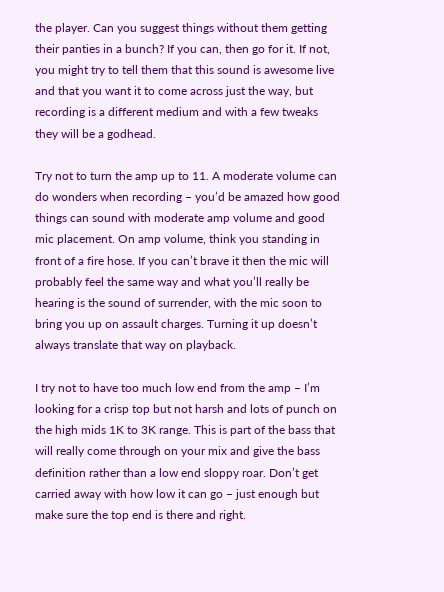the player. Can you suggest things without them getting their panties in a bunch? If you can, then go for it. If not, you might try to tell them that this sound is awesome live and that you want it to come across just the way, but recording is a different medium and with a few tweaks they will be a godhead.

Try not to turn the amp up to 11. A moderate volume can do wonders when recording – you’d be amazed how good things can sound with moderate amp volume and good mic placement. On amp volume, think you standing in front of a fire hose. If you can’t brave it then the mic will probably feel the same way and what you’ll really be hearing is the sound of surrender, with the mic soon to bring you up on assault charges. Turning it up doesn’t always translate that way on playback.

I try not to have too much low end from the amp – I’m looking for a crisp top but not harsh and lots of punch on the high mids 1K to 3K range. This is part of the bass that will really come through on your mix and give the bass definition rather than a low end sloppy roar. Don’t get carried away with how low it can go – just enough but make sure the top end is there and right.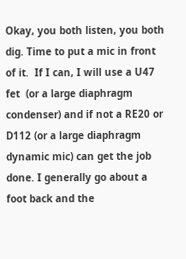Okay, you both listen, you both dig. Time to put a mic in front of it.  If I can, I will use a U47 fet  (or a large diaphragm condenser) and if not a RE20 or D112 (or a large diaphragm dynamic mic) can get the job done. I generally go about a foot back and the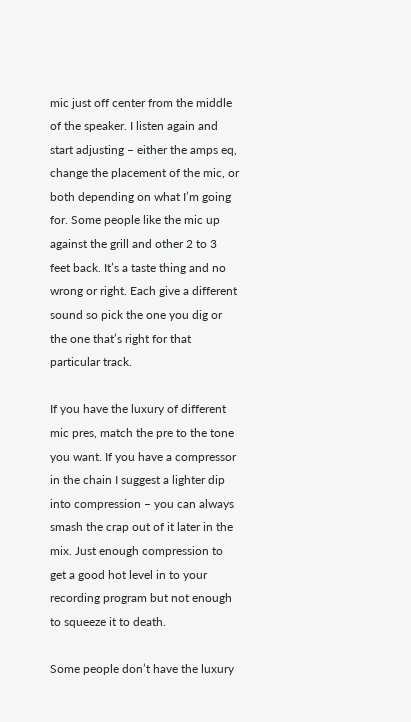mic just off center from the middle of the speaker. I listen again and start adjusting – either the amps eq, change the placement of the mic, or both depending on what I’m going for. Some people like the mic up against the grill and other 2 to 3 feet back. It’s a taste thing and no wrong or right. Each give a different sound so pick the one you dig or the one that’s right for that particular track.

If you have the luxury of different mic pres, match the pre to the tone you want. If you have a compressor in the chain I suggest a lighter dip into compression – you can always smash the crap out of it later in the mix. Just enough compression to get a good hot level in to your recording program but not enough to squeeze it to death.

Some people don’t have the luxury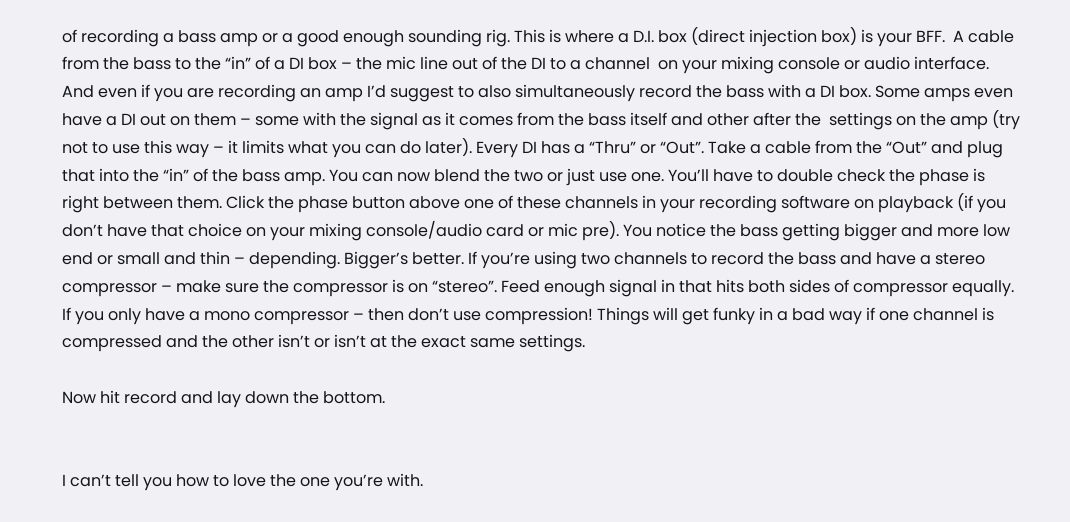of recording a bass amp or a good enough sounding rig. This is where a D.I. box (direct injection box) is your BFF.  A cable from the bass to the “in” of a DI box – the mic line out of the DI to a channel  on your mixing console or audio interface. And even if you are recording an amp I’d suggest to also simultaneously record the bass with a DI box. Some amps even have a DI out on them – some with the signal as it comes from the bass itself and other after the  settings on the amp (try not to use this way – it limits what you can do later). Every DI has a “Thru” or “Out”. Take a cable from the “Out” and plug that into the “in” of the bass amp. You can now blend the two or just use one. You’ll have to double check the phase is right between them. Click the phase button above one of these channels in your recording software on playback (if you don’t have that choice on your mixing console/audio card or mic pre). You notice the bass getting bigger and more low end or small and thin – depending. Bigger’s better. If you’re using two channels to record the bass and have a stereo compressor – make sure the compressor is on “stereo”. Feed enough signal in that hits both sides of compressor equally. If you only have a mono compressor – then don’t use compression! Things will get funky in a bad way if one channel is compressed and the other isn’t or isn’t at the exact same settings.

Now hit record and lay down the bottom.


I can’t tell you how to love the one you’re with.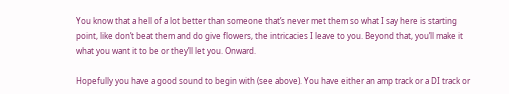You know that a hell of a lot better than someone that’s never met them so what I say here is starting point, like don’t beat them and do give flowers, the intricacies I leave to you. Beyond that, you’ll make it what you want it to be or they’ll let you. Onward.

Hopefully you have a good sound to begin with (see above). You have either an amp track or a DI track or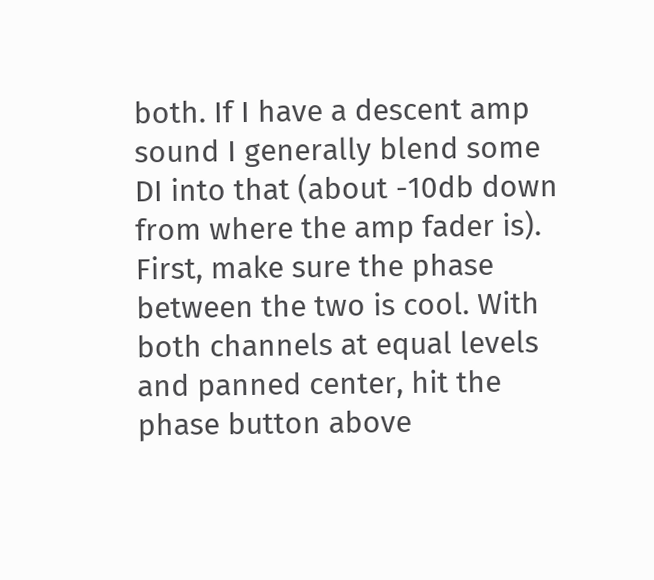both. If I have a descent amp sound I generally blend some DI into that (about -10db down from where the amp fader is). First, make sure the phase between the two is cool. With both channels at equal levels and panned center, hit the phase button above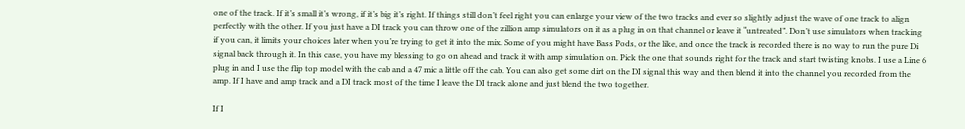one of the track. If it’s small it’s wrong, if it’s big it’s right. If things still don’t feel right you can enlarge your view of the two tracks and ever so slightly adjust the wave of one track to align perfectly with the other. If you just have a DI track you can throw one of the zillion amp simulators on it as a plug in on that channel or leave it “untreated”. Don’t use simulators when tracking if you can, it limits your choices later when you’re trying to get it into the mix. Some of you might have Bass Pods, or the like, and once the track is recorded there is no way to run the pure Di signal back through it. In this case, you have my blessing to go on ahead and track it with amp simulation on. Pick the one that sounds right for the track and start twisting knobs. I use a Line 6 plug in and I use the flip top model with the cab and a 47 mic a little off the cab. You can also get some dirt on the DI signal this way and then blend it into the channel you recorded from the amp. If I have and amp track and a DI track most of the time I leave the DI track alone and just blend the two together.

If I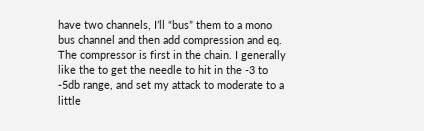have two channels, I’ll “bus” them to a mono bus channel and then add compression and eq. The compressor is first in the chain. I generally like the to get the needle to hit in the -3 to -5db range, and set my attack to moderate to a little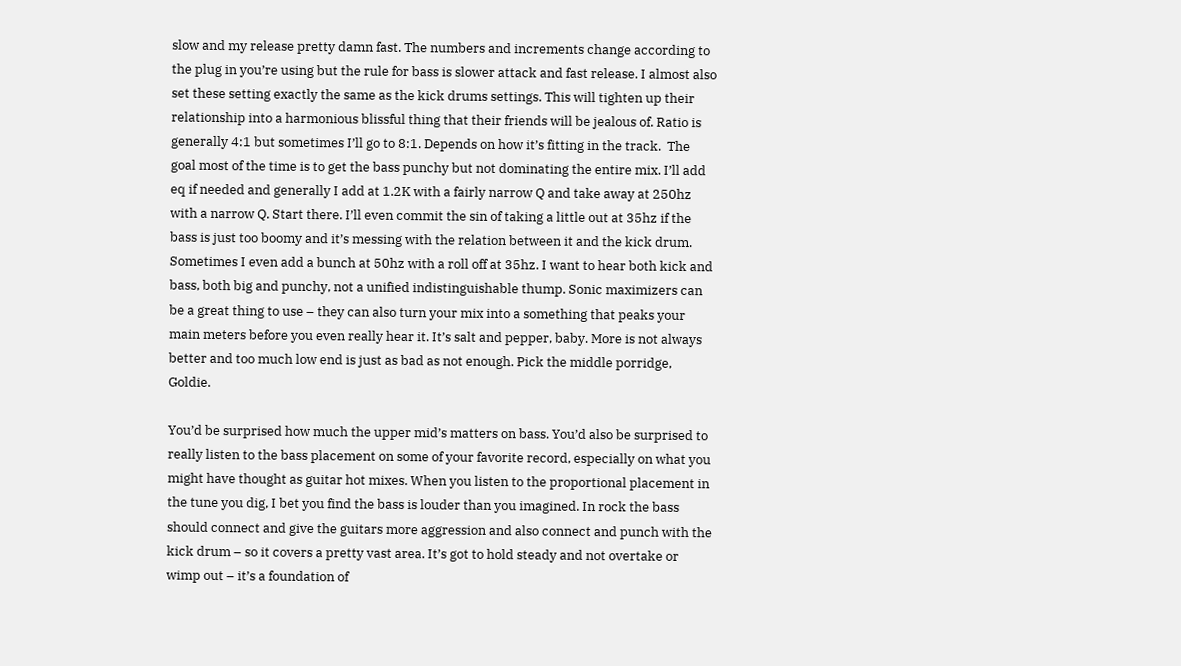slow and my release pretty damn fast. The numbers and increments change according to the plug in you’re using but the rule for bass is slower attack and fast release. I almost also set these setting exactly the same as the kick drums settings. This will tighten up their relationship into a harmonious blissful thing that their friends will be jealous of. Ratio is generally 4:1 but sometimes I’ll go to 8:1. Depends on how it’s fitting in the track.  The goal most of the time is to get the bass punchy but not dominating the entire mix. I’ll add eq if needed and generally I add at 1.2K with a fairly narrow Q and take away at 250hz with a narrow Q. Start there. I’ll even commit the sin of taking a little out at 35hz if the bass is just too boomy and it’s messing with the relation between it and the kick drum. Sometimes I even add a bunch at 50hz with a roll off at 35hz. I want to hear both kick and bass, both big and punchy, not a unified indistinguishable thump. Sonic maximizers can be a great thing to use – they can also turn your mix into a something that peaks your main meters before you even really hear it. It’s salt and pepper, baby. More is not always better and too much low end is just as bad as not enough. Pick the middle porridge, Goldie.

You’d be surprised how much the upper mid’s matters on bass. You’d also be surprised to really listen to the bass placement on some of your favorite record, especially on what you might have thought as guitar hot mixes. When you listen to the proportional placement in the tune you dig, I bet you find the bass is louder than you imagined. In rock the bass should connect and give the guitars more aggression and also connect and punch with the kick drum – so it covers a pretty vast area. It’s got to hold steady and not overtake or wimp out – it’s a foundation of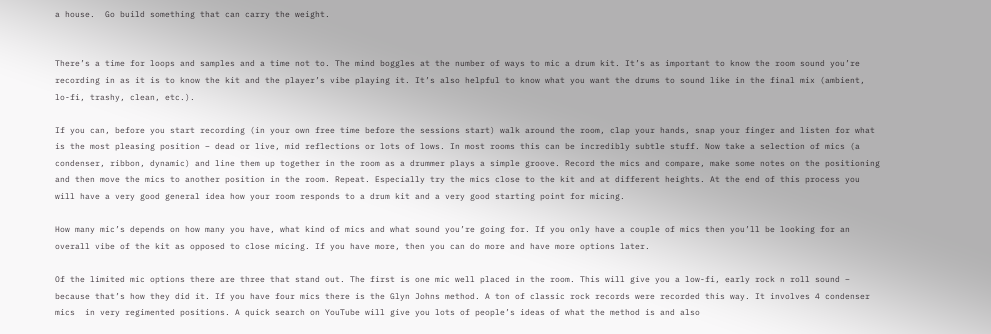a house.  Go build something that can carry the weight.


There’s a time for loops and samples and a time not to. The mind boggles at the number of ways to mic a drum kit. It’s as important to know the room sound you’re recording in as it is to know the kit and the player’s vibe playing it. It’s also helpful to know what you want the drums to sound like in the final mix (ambient, lo-fi, trashy, clean, etc.).

If you can, before you start recording (in your own free time before the sessions start) walk around the room, clap your hands, snap your finger and listen for what is the most pleasing position – dead or live, mid reflections or lots of lows. In most rooms this can be incredibly subtle stuff. Now take a selection of mics (a condenser, ribbon, dynamic) and line them up together in the room as a drummer plays a simple groove. Record the mics and compare, make some notes on the positioning and then move the mics to another position in the room. Repeat. Especially try the mics close to the kit and at different heights. At the end of this process you will have a very good general idea how your room responds to a drum kit and a very good starting point for micing.

How many mic’s depends on how many you have, what kind of mics and what sound you’re going for. If you only have a couple of mics then you’ll be looking for an overall vibe of the kit as opposed to close micing. If you have more, then you can do more and have more options later.

Of the limited mic options there are three that stand out. The first is one mic well placed in the room. This will give you a low-fi, early rock n roll sound – because that’s how they did it. If you have four mics there is the Glyn Johns method. A ton of classic rock records were recorded this way. It involves 4 condenser mics  in very regimented positions. A quick search on YouTube will give you lots of people’s ideas of what the method is and also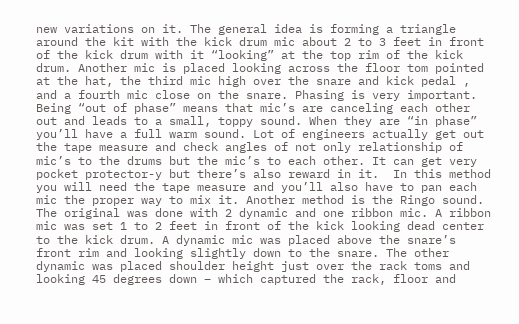new variations on it. The general idea is forming a triangle around the kit with the kick drum mic about 2 to 3 feet in front of the kick drum with it “looking” at the top rim of the kick drum. Another mic is placed looking across the floor tom pointed at the hat, the third mic high over the snare and kick pedal , and a fourth mic close on the snare. Phasing is very important. Being “out of phase” means that mic’s are canceling each other out and leads to a small, toppy sound. When they are “in phase” you’ll have a full warm sound. Lot of engineers actually get out the tape measure and check angles of not only relationship of mic’s to the drums but the mic’s to each other. It can get very pocket protector-y but there’s also reward in it.  In this method you will need the tape measure and you’ll also have to pan each mic the proper way to mix it. Another method is the Ringo sound. The original was done with 2 dynamic and one ribbon mic. A ribbon mic was set 1 to 2 feet in front of the kick looking dead center to the kick drum. A dynamic mic was placed above the snare’s front rim and looking slightly down to the snare. The other dynamic was placed shoulder height just over the rack toms and looking 45 degrees down – which captured the rack, floor and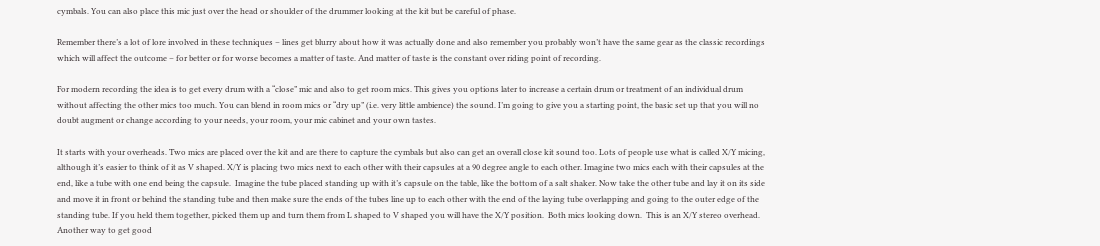cymbals. You can also place this mic just over the head or shoulder of the drummer looking at the kit but be careful of phase.

Remember there’s a lot of lore involved in these techniques – lines get blurry about how it was actually done and also remember you probably won’t have the same gear as the classic recordings which will affect the outcome – for better or for worse becomes a matter of taste. And matter of taste is the constant over riding point of recording.

For modern recording the idea is to get every drum with a “close” mic and also to get room mics. This gives you options later to increase a certain drum or treatment of an individual drum without affecting the other mics too much. You can blend in room mics or “dry up” (i.e. very little ambience) the sound. I’m going to give you a starting point, the basic set up that you will no doubt augment or change according to your needs, your room, your mic cabinet and your own tastes.

It starts with your overheads. Two mics are placed over the kit and are there to capture the cymbals but also can get an overall close kit sound too. Lots of people use what is called X/Y micing, although it’s easier to think of it as V shaped. X/Y is placing two mics next to each other with their capsules at a 90 degree angle to each other. Imagine two mics each with their capsules at the end, like a tube with one end being the capsule.  Imagine the tube placed standing up with it’s capsule on the table, like the bottom of a salt shaker. Now take the other tube and lay it on its side and move it in front or behind the standing tube and then make sure the ends of the tubes line up to each other with the end of the laying tube overlapping and going to the outer edge of the standing tube. If you held them together, picked them up and turn them from L shaped to V shaped you will have the X/Y position.  Both mics looking down.  This is an X/Y stereo overhead. Another way to get good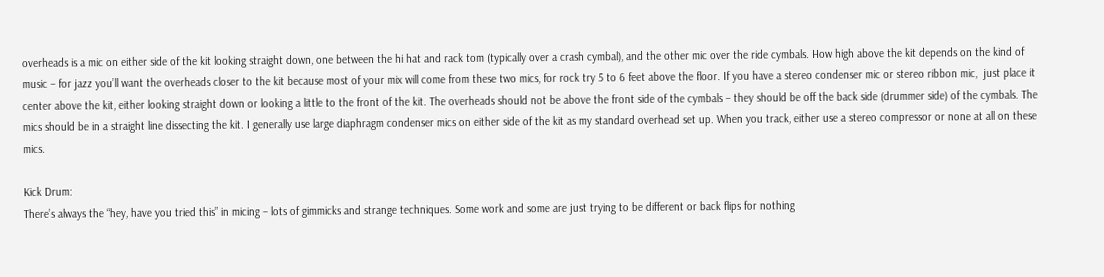overheads is a mic on either side of the kit looking straight down, one between the hi hat and rack tom (typically over a crash cymbal), and the other mic over the ride cymbals. How high above the kit depends on the kind of music – for jazz you’ll want the overheads closer to the kit because most of your mix will come from these two mics, for rock try 5 to 6 feet above the floor. If you have a stereo condenser mic or stereo ribbon mic,  just place it center above the kit, either looking straight down or looking a little to the front of the kit. The overheads should not be above the front side of the cymbals – they should be off the back side (drummer side) of the cymbals. The mics should be in a straight line dissecting the kit. I generally use large diaphragm condenser mics on either side of the kit as my standard overhead set up. When you track, either use a stereo compressor or none at all on these mics.

Kick Drum:
There’s always the “hey, have you tried this” in micing – lots of gimmicks and strange techniques. Some work and some are just trying to be different or back flips for nothing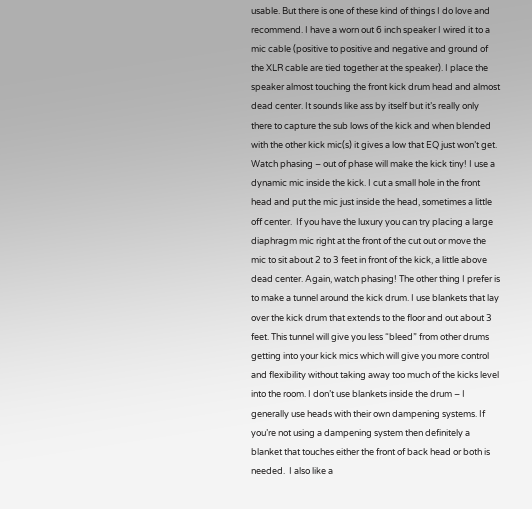usable. But there is one of these kind of things I do love and recommend. I have a worn out 6 inch speaker I wired it to a mic cable (positive to positive and negative and ground of the XLR cable are tied together at the speaker). I place the speaker almost touching the front kick drum head and almost dead center. It sounds like ass by itself but it’s really only there to capture the sub lows of the kick and when blended with the other kick mic(s) it gives a low that EQ just won’t get. Watch phasing – out of phase will make the kick tiny! I use a dynamic mic inside the kick. I cut a small hole in the front head and put the mic just inside the head, sometimes a little off center.  If you have the luxury you can try placing a large diaphragm mic right at the front of the cut out or move the mic to sit about 2 to 3 feet in front of the kick, a little above dead center. Again, watch phasing! The other thing I prefer is to make a tunnel around the kick drum. I use blankets that lay over the kick drum that extends to the floor and out about 3 feet. This tunnel will give you less “bleed” from other drums getting into your kick mics which will give you more control and flexibility without taking away too much of the kicks level into the room. I don’t use blankets inside the drum – I generally use heads with their own dampening systems. If you’re not using a dampening system then definitely a blanket that touches either the front of back head or both is needed.  I also like a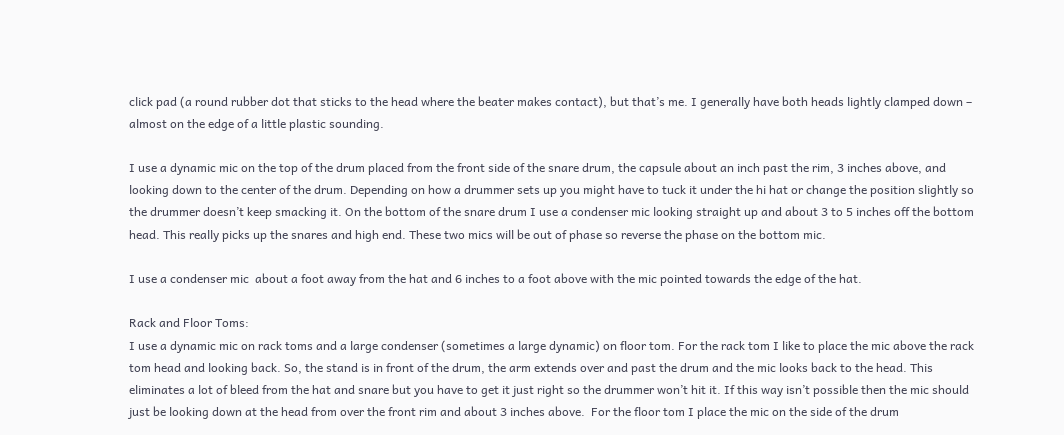click pad (a round rubber dot that sticks to the head where the beater makes contact), but that’s me. I generally have both heads lightly clamped down – almost on the edge of a little plastic sounding.

I use a dynamic mic on the top of the drum placed from the front side of the snare drum, the capsule about an inch past the rim, 3 inches above, and looking down to the center of the drum. Depending on how a drummer sets up you might have to tuck it under the hi hat or change the position slightly so the drummer doesn’t keep smacking it. On the bottom of the snare drum I use a condenser mic looking straight up and about 3 to 5 inches off the bottom head. This really picks up the snares and high end. These two mics will be out of phase so reverse the phase on the bottom mic.

I use a condenser mic  about a foot away from the hat and 6 inches to a foot above with the mic pointed towards the edge of the hat.

Rack and Floor Toms:
I use a dynamic mic on rack toms and a large condenser (sometimes a large dynamic) on floor tom. For the rack tom I like to place the mic above the rack tom head and looking back. So, the stand is in front of the drum, the arm extends over and past the drum and the mic looks back to the head. This eliminates a lot of bleed from the hat and snare but you have to get it just right so the drummer won’t hit it. If this way isn’t possible then the mic should just be looking down at the head from over the front rim and about 3 inches above.  For the floor tom I place the mic on the side of the drum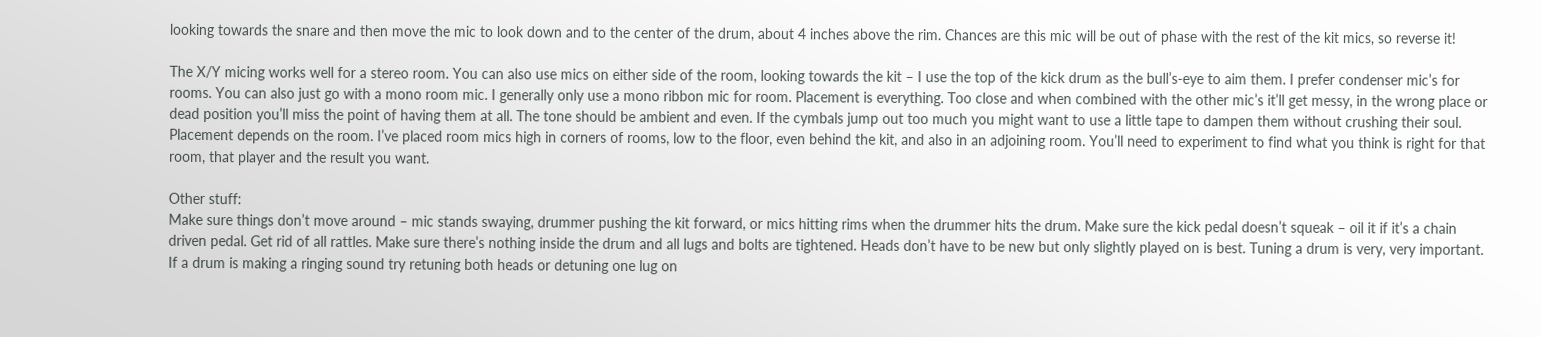looking towards the snare and then move the mic to look down and to the center of the drum, about 4 inches above the rim. Chances are this mic will be out of phase with the rest of the kit mics, so reverse it!

The X/Y micing works well for a stereo room. You can also use mics on either side of the room, looking towards the kit – I use the top of the kick drum as the bull’s-eye to aim them. I prefer condenser mic’s for rooms. You can also just go with a mono room mic. I generally only use a mono ribbon mic for room. Placement is everything. Too close and when combined with the other mic’s it’ll get messy, in the wrong place or dead position you’ll miss the point of having them at all. The tone should be ambient and even. If the cymbals jump out too much you might want to use a little tape to dampen them without crushing their soul. Placement depends on the room. I’ve placed room mics high in corners of rooms, low to the floor, even behind the kit, and also in an adjoining room. You’ll need to experiment to find what you think is right for that room, that player and the result you want.

Other stuff:
Make sure things don’t move around – mic stands swaying, drummer pushing the kit forward, or mics hitting rims when the drummer hits the drum. Make sure the kick pedal doesn’t squeak – oil it if it’s a chain driven pedal. Get rid of all rattles. Make sure there’s nothing inside the drum and all lugs and bolts are tightened. Heads don’t have to be new but only slightly played on is best. Tuning a drum is very, very important. If a drum is making a ringing sound try retuning both heads or detuning one lug on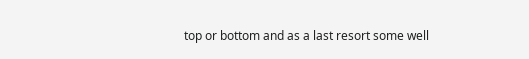top or bottom and as a last resort some well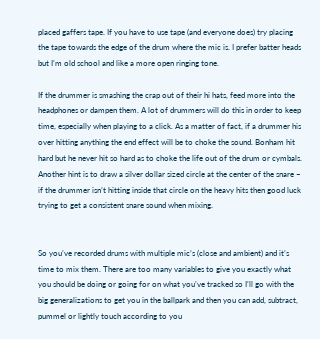placed gaffers tape. If you have to use tape (and everyone does) try placing the tape towards the edge of the drum where the mic is. I prefer batter heads but I’m old school and like a more open ringing tone.

If the drummer is smashing the crap out of their hi hats, feed more into the headphones or dampen them. A lot of drummers will do this in order to keep time, especially when playing to a click. As a matter of fact, if a drummer his over hitting anything the end effect will be to choke the sound. Bonham hit hard but he never hit so hard as to choke the life out of the drum or cymbals. Another hint is to draw a silver dollar sized circle at the center of the snare – if the drummer isn’t hitting inside that circle on the heavy hits then good luck trying to get a consistent snare sound when mixing.


So you’ve recorded drums with multiple mic’s (close and ambient) and it’s time to mix them. There are too many variables to give you exactly what you should be doing or going for on what you’ve tracked so I’ll go with the big generalizations to get you in the ballpark and then you can add, subtract, pummel or lightly touch according to you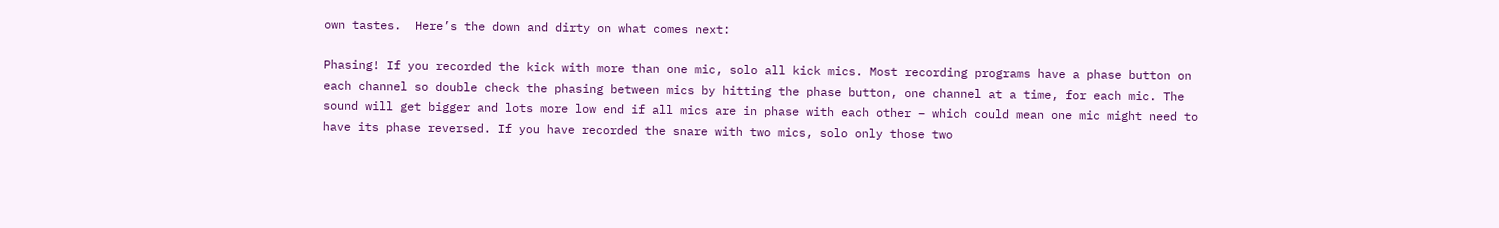own tastes.  Here’s the down and dirty on what comes next:

Phasing! If you recorded the kick with more than one mic, solo all kick mics. Most recording programs have a phase button on each channel so double check the phasing between mics by hitting the phase button, one channel at a time, for each mic. The sound will get bigger and lots more low end if all mics are in phase with each other – which could mean one mic might need to have its phase reversed. If you have recorded the snare with two mics, solo only those two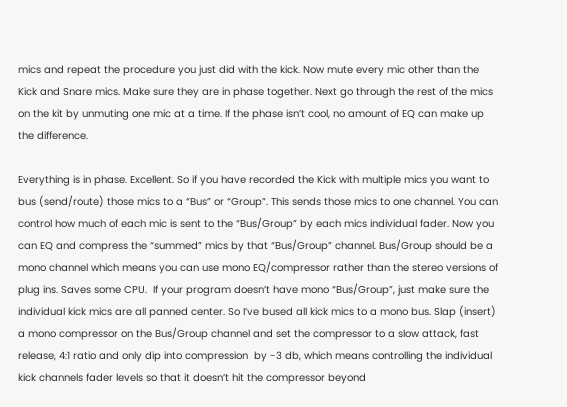mics and repeat the procedure you just did with the kick. Now mute every mic other than the Kick and Snare mics. Make sure they are in phase together. Next go through the rest of the mics on the kit by unmuting one mic at a time. If the phase isn’t cool, no amount of EQ can make up the difference.

Everything is in phase. Excellent. So if you have recorded the Kick with multiple mics you want to bus (send/route) those mics to a “Bus” or “Group”. This sends those mics to one channel. You can control how much of each mic is sent to the “Bus/Group” by each mics individual fader. Now you can EQ and compress the “summed” mics by that “Bus/Group” channel. Bus/Group should be a mono channel which means you can use mono EQ/compressor rather than the stereo versions of plug ins. Saves some CPU.  If your program doesn’t have mono “Bus/Group”, just make sure the individual kick mics are all panned center. So I’ve bused all kick mics to a mono bus. Slap (insert) a mono compressor on the Bus/Group channel and set the compressor to a slow attack, fast release, 4:1 ratio and only dip into compression  by -3 db, which means controlling the individual kick channels fader levels so that it doesn’t hit the compressor beyond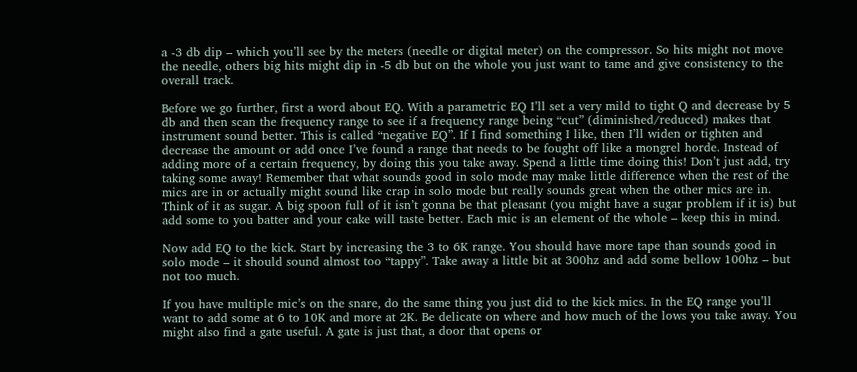a -3 db dip – which you’ll see by the meters (needle or digital meter) on the compressor. So hits might not move the needle, others big hits might dip in -5 db but on the whole you just want to tame and give consistency to the overall track.

Before we go further, first a word about EQ. With a parametric EQ I’ll set a very mild to tight Q and decrease by 5 db and then scan the frequency range to see if a frequency range being “cut” (diminished/reduced) makes that instrument sound better. This is called “negative EQ”. If I find something I like, then I’ll widen or tighten and decrease the amount or add once I’ve found a range that needs to be fought off like a mongrel horde. Instead of adding more of a certain frequency, by doing this you take away. Spend a little time doing this! Don’t just add, try taking some away! Remember that what sounds good in solo mode may make little difference when the rest of the mics are in or actually might sound like crap in solo mode but really sounds great when the other mics are in. Think of it as sugar. A big spoon full of it isn’t gonna be that pleasant (you might have a sugar problem if it is) but add some to you batter and your cake will taste better. Each mic is an element of the whole – keep this in mind.

Now add EQ to the kick. Start by increasing the 3 to 6K range. You should have more tape than sounds good in solo mode – it should sound almost too “tappy”. Take away a little bit at 300hz and add some bellow 100hz – but not too much.

If you have multiple mic’s on the snare, do the same thing you just did to the kick mics. In the EQ range you’ll want to add some at 6 to 10K and more at 2K. Be delicate on where and how much of the lows you take away. You might also find a gate useful. A gate is just that, a door that opens or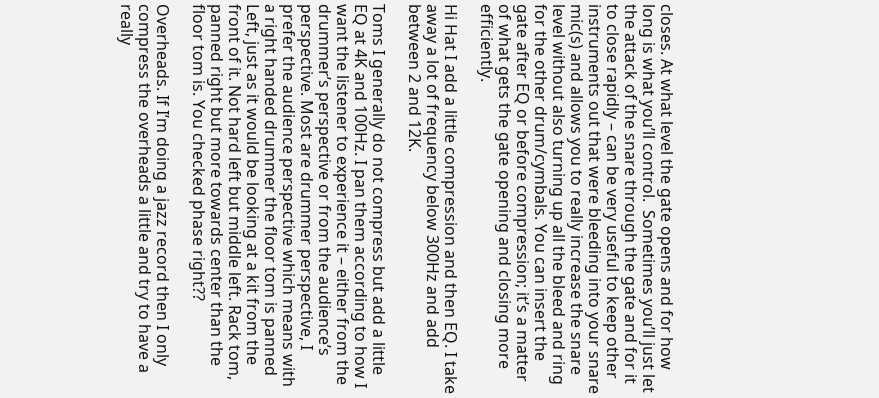closes. At what level the gate opens and for how long is what you’ll control.  Sometimes you’ll just let the attack of the snare through the gate and for it to close rapidly – can be very useful to keep other instruments out that were bleeding into your snare mic(s) and allows you to really increase the snare level without also turning up all the bleed and ring for the other drum/cymbals. You can insert the gate after EQ or before compression; it’s a matter of what gets the gate opening and closing more efficiently.

Hi Hat I add a little compression and then EQ. I take away a lot of frequency below 300Hz and add between 2 and 12K.

Toms I generally do not compress but add a little EQ at 4K and 100Hz. I pan them according to how I want the listener to experience it – either from the drummer’s perspective or from the audience’s perspective. Most are drummer perspective, I prefer the audience perspective which means with a right handed drummer the floor tom is panned Left, just as it would be looking at a kit from the front of it. Not hard left but middle left. Rack tom, panned right but more towards center than the floor tom is. You checked phase right??

Overheads. If I’m doing a jazz record then I only compress the overheads a little and try to have a really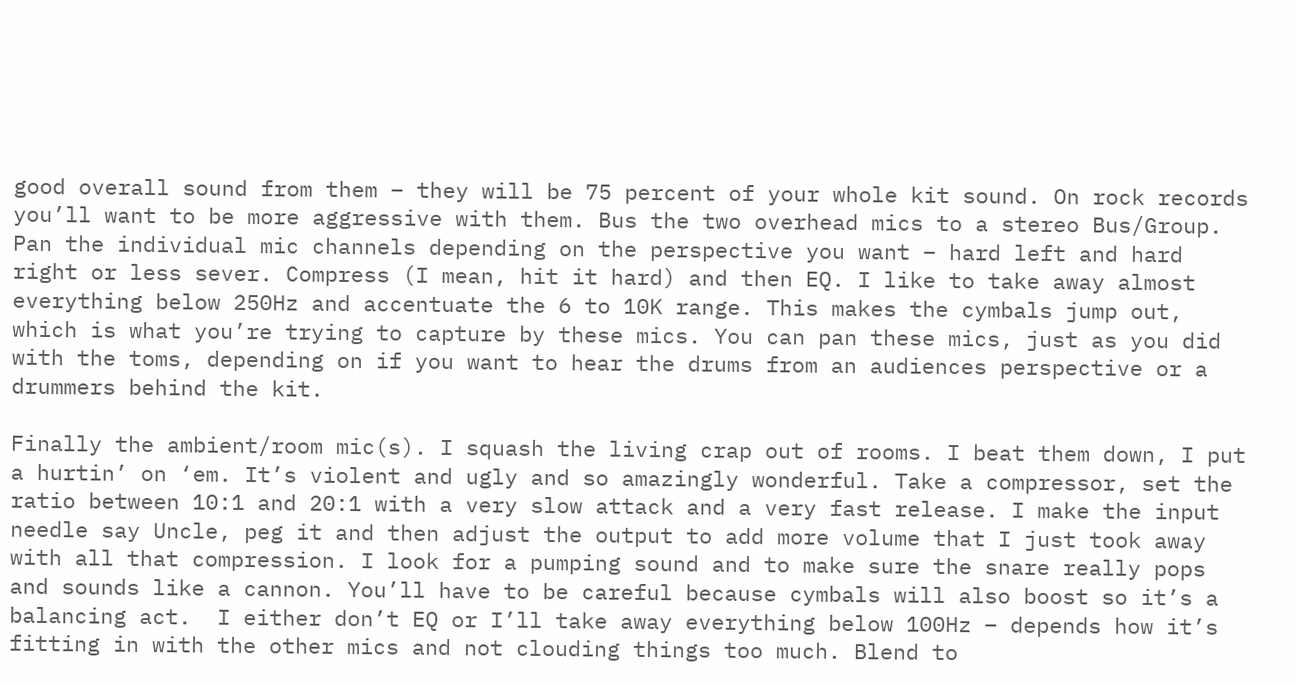good overall sound from them – they will be 75 percent of your whole kit sound. On rock records you’ll want to be more aggressive with them. Bus the two overhead mics to a stereo Bus/Group. Pan the individual mic channels depending on the perspective you want – hard left and hard right or less sever. Compress (I mean, hit it hard) and then EQ. I like to take away almost everything below 250Hz and accentuate the 6 to 10K range. This makes the cymbals jump out, which is what you’re trying to capture by these mics. You can pan these mics, just as you did with the toms, depending on if you want to hear the drums from an audiences perspective or a drummers behind the kit.

Finally the ambient/room mic(s). I squash the living crap out of rooms. I beat them down, I put a hurtin’ on ‘em. It’s violent and ugly and so amazingly wonderful. Take a compressor, set the ratio between 10:1 and 20:1 with a very slow attack and a very fast release. I make the input needle say Uncle, peg it and then adjust the output to add more volume that I just took away with all that compression. I look for a pumping sound and to make sure the snare really pops and sounds like a cannon. You’ll have to be careful because cymbals will also boost so it’s a balancing act.  I either don’t EQ or I’ll take away everything below 100Hz – depends how it’s fitting in with the other mics and not clouding things too much. Blend to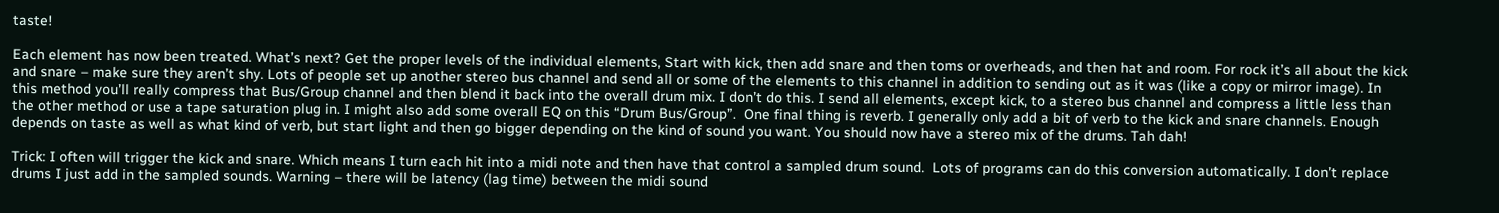taste!

Each element has now been treated. What’s next? Get the proper levels of the individual elements, Start with kick, then add snare and then toms or overheads, and then hat and room. For rock it’s all about the kick and snare – make sure they aren’t shy. Lots of people set up another stereo bus channel and send all or some of the elements to this channel in addition to sending out as it was (like a copy or mirror image). In this method you’ll really compress that Bus/Group channel and then blend it back into the overall drum mix. I don’t do this. I send all elements, except kick, to a stereo bus channel and compress a little less than the other method or use a tape saturation plug in. I might also add some overall EQ on this “Drum Bus/Group”.  One final thing is reverb. I generally only add a bit of verb to the kick and snare channels. Enough depends on taste as well as what kind of verb, but start light and then go bigger depending on the kind of sound you want. You should now have a stereo mix of the drums. Tah dah!

Trick: I often will trigger the kick and snare. Which means I turn each hit into a midi note and then have that control a sampled drum sound.  Lots of programs can do this conversion automatically. I don’t replace drums I just add in the sampled sounds. Warning – there will be latency (lag time) between the midi sound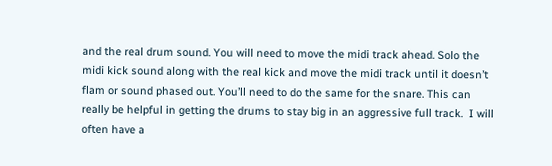and the real drum sound. You will need to move the midi track ahead. Solo the midi kick sound along with the real kick and move the midi track until it doesn’t flam or sound phased out. You’ll need to do the same for the snare. This can really be helpful in getting the drums to stay big in an aggressive full track.  I will often have a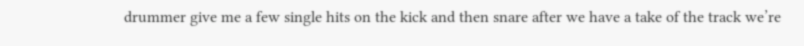drummer give me a few single hits on the kick and then snare after we have a take of the track we’re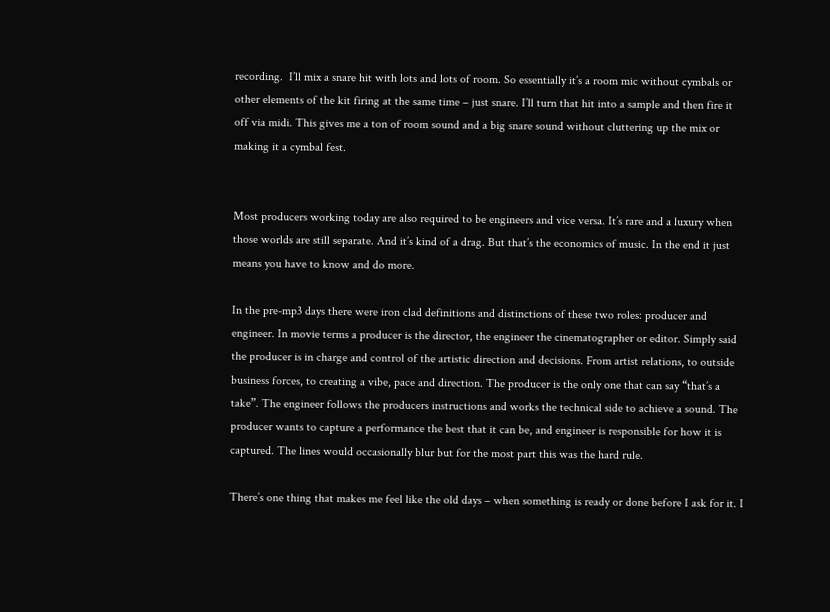recording.  I’ll mix a snare hit with lots and lots of room. So essentially it’s a room mic without cymbals or other elements of the kit firing at the same time – just snare. I’ll turn that hit into a sample and then fire it off via midi. This gives me a ton of room sound and a big snare sound without cluttering up the mix or making it a cymbal fest.


Most producers working today are also required to be engineers and vice versa. It’s rare and a luxury when those worlds are still separate. And it’s kind of a drag. But that’s the economics of music. In the end it just means you have to know and do more.

In the pre-mp3 days there were iron clad definitions and distinctions of these two roles: producer and engineer. In movie terms a producer is the director, the engineer the cinematographer or editor. Simply said the producer is in charge and control of the artistic direction and decisions. From artist relations, to outside business forces, to creating a vibe, pace and direction. The producer is the only one that can say “that’s a take”. The engineer follows the producers instructions and works the technical side to achieve a sound. The producer wants to capture a performance the best that it can be, and engineer is responsible for how it is captured. The lines would occasionally blur but for the most part this was the hard rule.

There’s one thing that makes me feel like the old days – when something is ready or done before I ask for it. I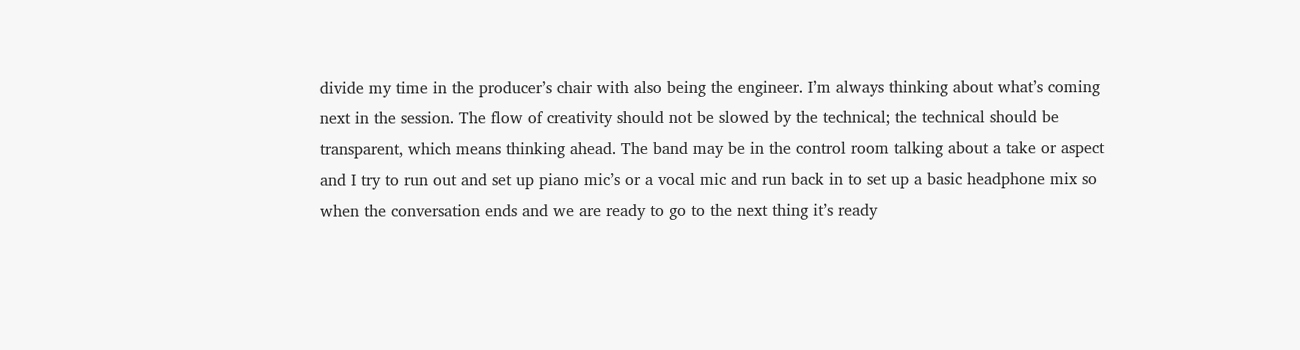divide my time in the producer’s chair with also being the engineer. I’m always thinking about what’s coming next in the session. The flow of creativity should not be slowed by the technical; the technical should be transparent, which means thinking ahead. The band may be in the control room talking about a take or aspect and I try to run out and set up piano mic’s or a vocal mic and run back in to set up a basic headphone mix so when the conversation ends and we are ready to go to the next thing it’s ready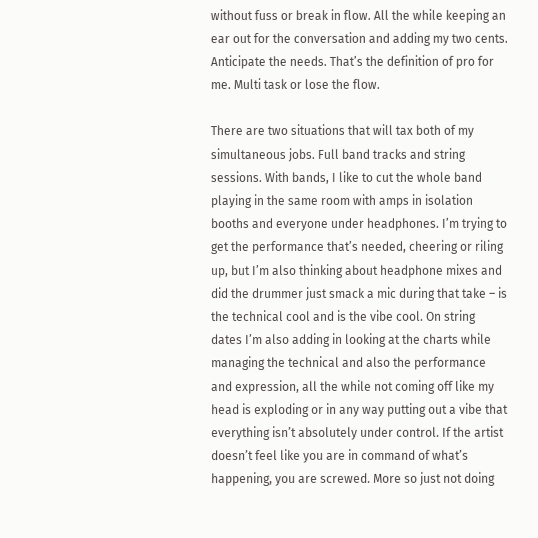without fuss or break in flow. All the while keeping an ear out for the conversation and adding my two cents. Anticipate the needs. That’s the definition of pro for me. Multi task or lose the flow.

There are two situations that will tax both of my simultaneous jobs. Full band tracks and string sessions. With bands, I like to cut the whole band playing in the same room with amps in isolation booths and everyone under headphones. I’m trying to get the performance that’s needed, cheering or riling up, but I’m also thinking about headphone mixes and did the drummer just smack a mic during that take – is the technical cool and is the vibe cool. On string dates I’m also adding in looking at the charts while managing the technical and also the performance and expression, all the while not coming off like my head is exploding or in any way putting out a vibe that everything isn’t absolutely under control. If the artist doesn’t feel like you are in command of what’s happening, you are screwed. More so just not doing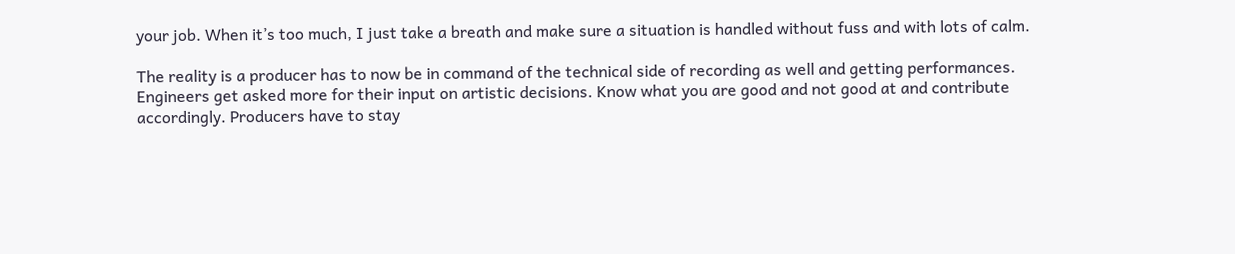your job. When it’s too much, I just take a breath and make sure a situation is handled without fuss and with lots of calm.

The reality is a producer has to now be in command of the technical side of recording as well and getting performances.  Engineers get asked more for their input on artistic decisions. Know what you are good and not good at and contribute accordingly. Producers have to stay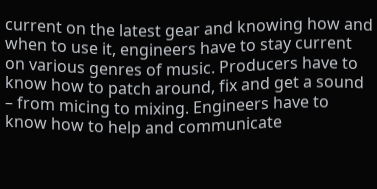current on the latest gear and knowing how and when to use it, engineers have to stay current on various genres of music. Producers have to know how to patch around, fix and get a sound – from micing to mixing. Engineers have to know how to help and communicate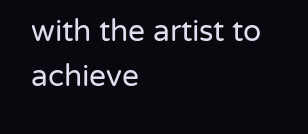with the artist to achieve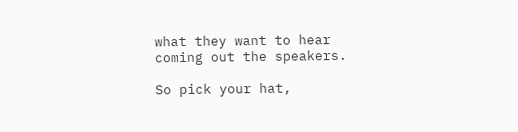what they want to hear coming out the speakers.

So pick your hat,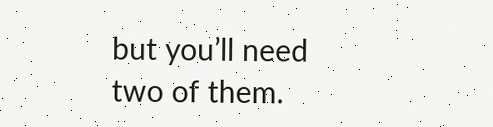but you’ll need two of them.